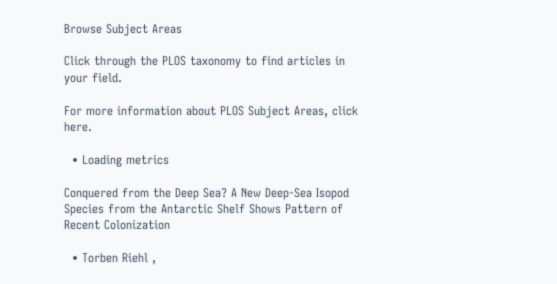Browse Subject Areas

Click through the PLOS taxonomy to find articles in your field.

For more information about PLOS Subject Areas, click here.

  • Loading metrics

Conquered from the Deep Sea? A New Deep-Sea Isopod Species from the Antarctic Shelf Shows Pattern of Recent Colonization

  • Torben Riehl ,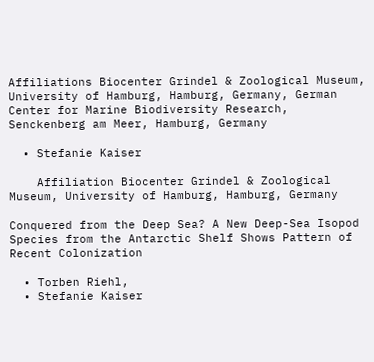Affiliations Biocenter Grindel & Zoological Museum, University of Hamburg, Hamburg, Germany, German Center for Marine Biodiversity Research, Senckenberg am Meer, Hamburg, Germany

  • Stefanie Kaiser

    Affiliation Biocenter Grindel & Zoological Museum, University of Hamburg, Hamburg, Germany

Conquered from the Deep Sea? A New Deep-Sea Isopod Species from the Antarctic Shelf Shows Pattern of Recent Colonization

  • Torben Riehl,
  • Stefanie Kaiser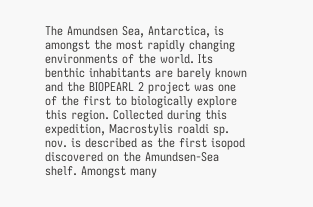The Amundsen Sea, Antarctica, is amongst the most rapidly changing environments of the world. Its benthic inhabitants are barely known and the BIOPEARL 2 project was one of the first to biologically explore this region. Collected during this expedition, Macrostylis roaldi sp. nov. is described as the first isopod discovered on the Amundsen-Sea shelf. Amongst many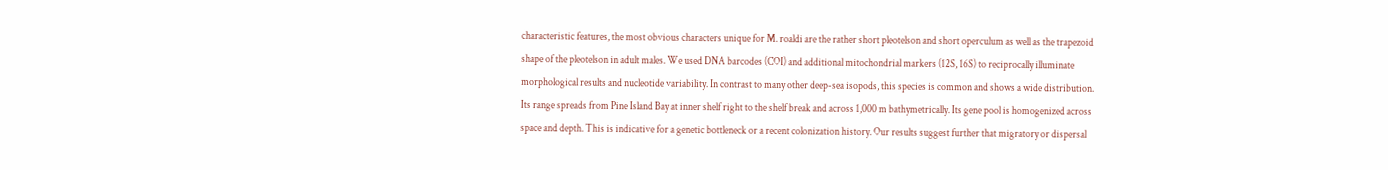characteristic features, the most obvious characters unique for M. roaldi are the rather short pleotelson and short operculum as well as the trapezoid shape of the pleotelson in adult males. We used DNA barcodes (COI) and additional mitochondrial markers (12S, 16S) to reciprocally illuminate morphological results and nucleotide variability. In contrast to many other deep-sea isopods, this species is common and shows a wide distribution. Its range spreads from Pine Island Bay at inner shelf right to the shelf break and across 1,000 m bathymetrically. Its gene pool is homogenized across space and depth. This is indicative for a genetic bottleneck or a recent colonization history. Our results suggest further that migratory or dispersal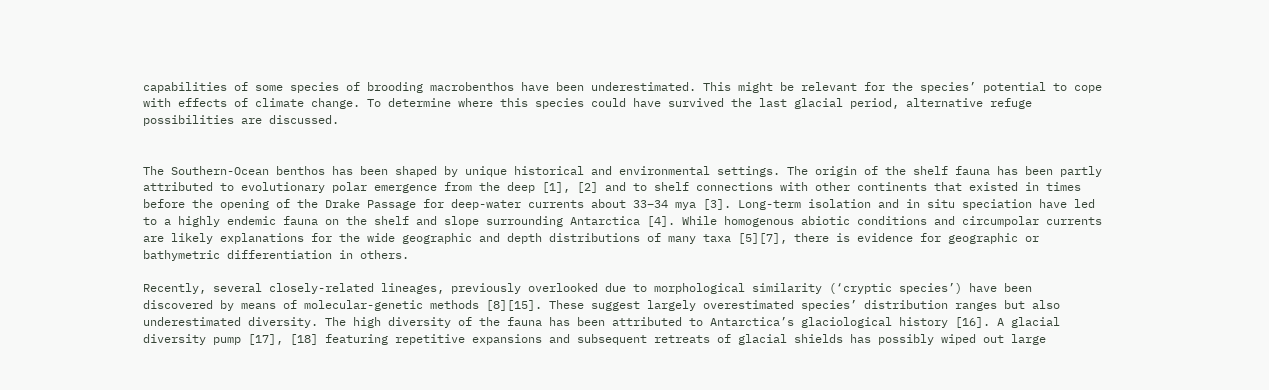capabilities of some species of brooding macrobenthos have been underestimated. This might be relevant for the species’ potential to cope with effects of climate change. To determine where this species could have survived the last glacial period, alternative refuge possibilities are discussed.


The Southern-Ocean benthos has been shaped by unique historical and environmental settings. The origin of the shelf fauna has been partly attributed to evolutionary polar emergence from the deep [1], [2] and to shelf connections with other continents that existed in times before the opening of the Drake Passage for deep-water currents about 33–34 mya [3]. Long-term isolation and in situ speciation have led to a highly endemic fauna on the shelf and slope surrounding Antarctica [4]. While homogenous abiotic conditions and circumpolar currents are likely explanations for the wide geographic and depth distributions of many taxa [5][7], there is evidence for geographic or bathymetric differentiation in others.

Recently, several closely-related lineages, previously overlooked due to morphological similarity (‘cryptic species’) have been discovered by means of molecular-genetic methods [8][15]. These suggest largely overestimated species’ distribution ranges but also underestimated diversity. The high diversity of the fauna has been attributed to Antarctica’s glaciological history [16]. A glacial diversity pump [17], [18] featuring repetitive expansions and subsequent retreats of glacial shields has possibly wiped out large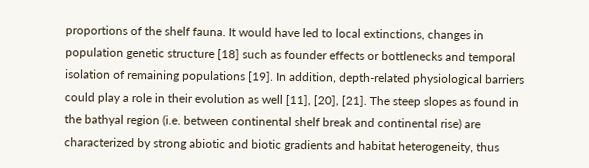proportions of the shelf fauna. It would have led to local extinctions, changes in population genetic structure [18] such as founder effects or bottlenecks and temporal isolation of remaining populations [19]. In addition, depth-related physiological barriers could play a role in their evolution as well [11], [20], [21]. The steep slopes as found in the bathyal region (i.e. between continental shelf break and continental rise) are characterized by strong abiotic and biotic gradients and habitat heterogeneity, thus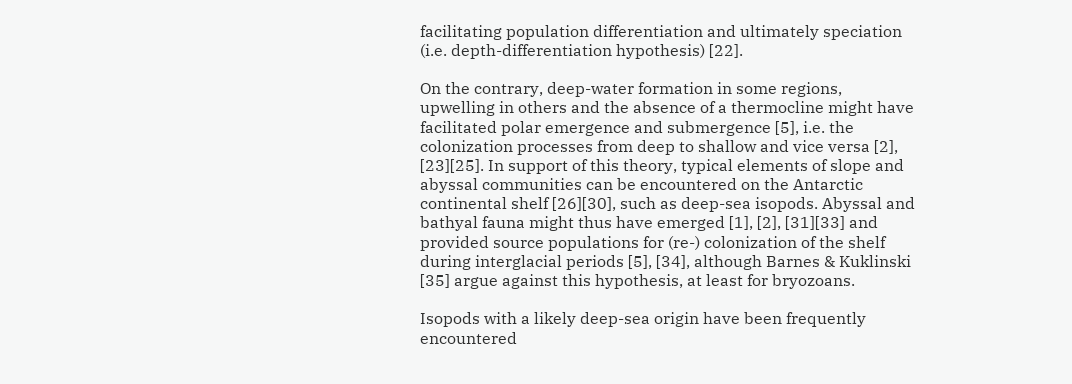facilitating population differentiation and ultimately speciation (i.e. depth-differentiation hypothesis) [22].

On the contrary, deep-water formation in some regions, upwelling in others and the absence of a thermocline might have facilitated polar emergence and submergence [5], i.e. the colonization processes from deep to shallow and vice versa [2], [23][25]. In support of this theory, typical elements of slope and abyssal communities can be encountered on the Antarctic continental shelf [26][30], such as deep-sea isopods. Abyssal and bathyal fauna might thus have emerged [1], [2], [31][33] and provided source populations for (re-) colonization of the shelf during interglacial periods [5], [34], although Barnes & Kuklinski [35] argue against this hypothesis, at least for bryozoans.

Isopods with a likely deep-sea origin have been frequently encountered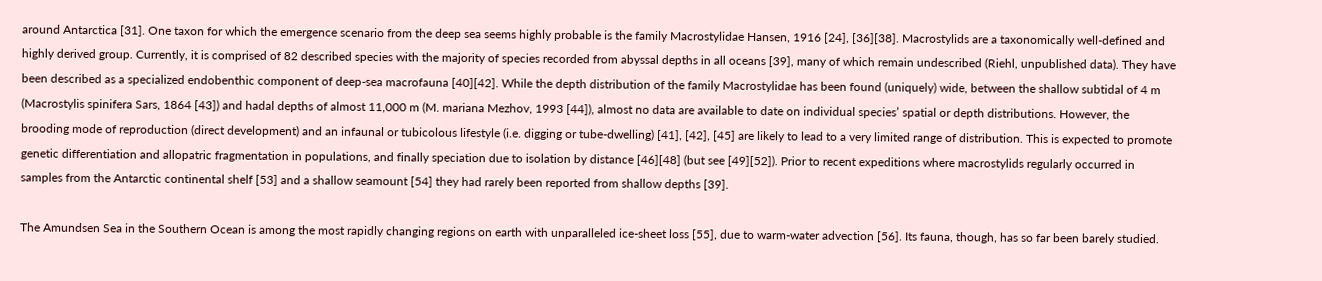around Antarctica [31]. One taxon for which the emergence scenario from the deep sea seems highly probable is the family Macrostylidae Hansen, 1916 [24], [36][38]. Macrostylids are a taxonomically well-defined and highly derived group. Currently, it is comprised of 82 described species with the majority of species recorded from abyssal depths in all oceans [39], many of which remain undescribed (Riehl, unpublished data). They have been described as a specialized endobenthic component of deep-sea macrofauna [40][42]. While the depth distribution of the family Macrostylidae has been found (uniquely) wide, between the shallow subtidal of 4 m (Macrostylis spinifera Sars, 1864 [43]) and hadal depths of almost 11,000 m (M. mariana Mezhov, 1993 [44]), almost no data are available to date on individual species’ spatial or depth distributions. However, the brooding mode of reproduction (direct development) and an infaunal or tubicolous lifestyle (i.e. digging or tube-dwelling) [41], [42], [45] are likely to lead to a very limited range of distribution. This is expected to promote genetic differentiation and allopatric fragmentation in populations, and finally speciation due to isolation by distance [46][48] (but see [49][52]). Prior to recent expeditions where macrostylids regularly occurred in samples from the Antarctic continental shelf [53] and a shallow seamount [54] they had rarely been reported from shallow depths [39].

The Amundsen Sea in the Southern Ocean is among the most rapidly changing regions on earth with unparalleled ice-sheet loss [55], due to warm-water advection [56]. Its fauna, though, has so far been barely studied.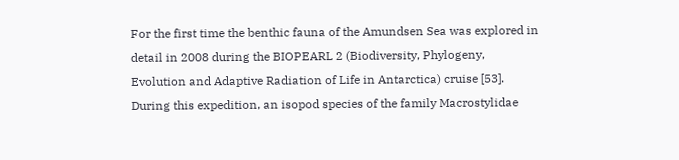For the first time the benthic fauna of the Amundsen Sea was explored in detail in 2008 during the BIOPEARL 2 (Biodiversity, Phylogeny, Evolution and Adaptive Radiation of Life in Antarctica) cruise [53]. During this expedition, an isopod species of the family Macrostylidae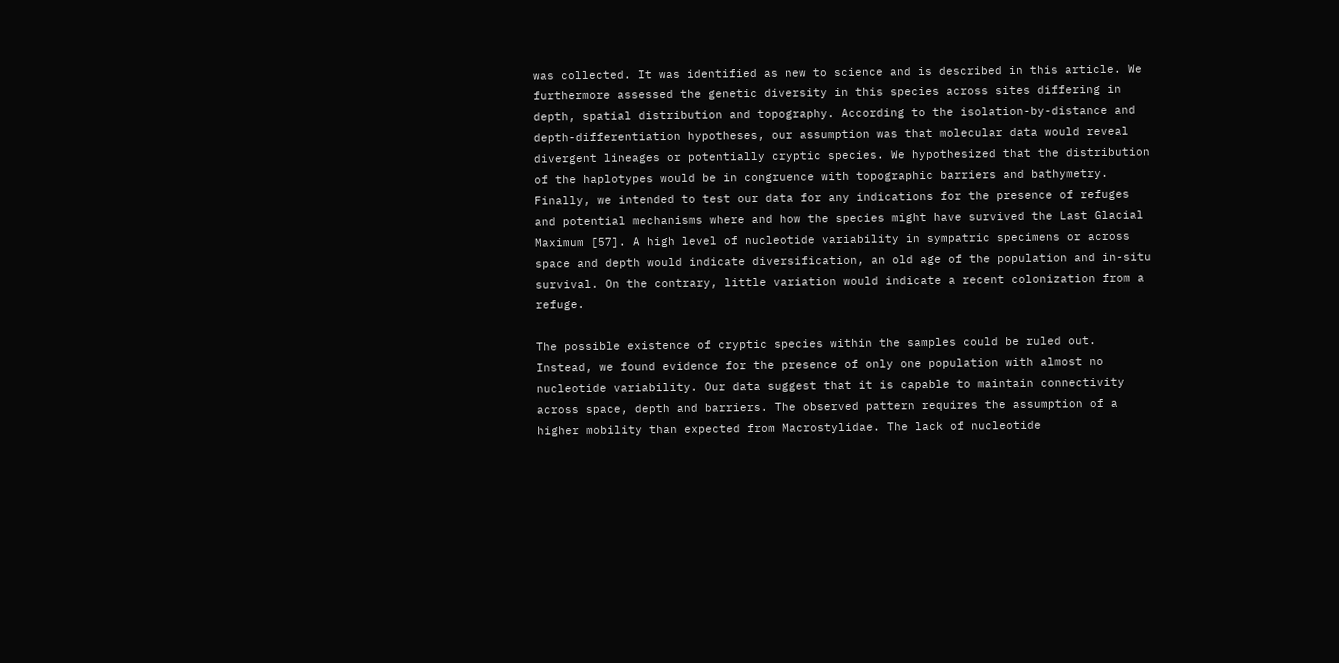was collected. It was identified as new to science and is described in this article. We furthermore assessed the genetic diversity in this species across sites differing in depth, spatial distribution and topography. According to the isolation-by-distance and depth-differentiation hypotheses, our assumption was that molecular data would reveal divergent lineages or potentially cryptic species. We hypothesized that the distribution of the haplotypes would be in congruence with topographic barriers and bathymetry. Finally, we intended to test our data for any indications for the presence of refuges and potential mechanisms where and how the species might have survived the Last Glacial Maximum [57]. A high level of nucleotide variability in sympatric specimens or across space and depth would indicate diversification, an old age of the population and in-situ survival. On the contrary, little variation would indicate a recent colonization from a refuge.

The possible existence of cryptic species within the samples could be ruled out. Instead, we found evidence for the presence of only one population with almost no nucleotide variability. Our data suggest that it is capable to maintain connectivity across space, depth and barriers. The observed pattern requires the assumption of a higher mobility than expected from Macrostylidae. The lack of nucleotide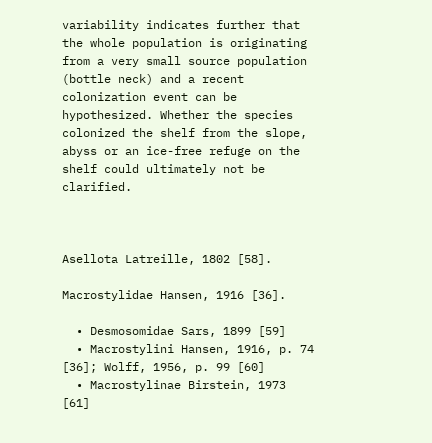variability indicates further that the whole population is originating from a very small source population (bottle neck) and a recent colonization event can be hypothesized. Whether the species colonized the shelf from the slope, abyss or an ice-free refuge on the shelf could ultimately not be clarified.



Asellota Latreille, 1802 [58].

Macrostylidae Hansen, 1916 [36].

  • Desmosomidae Sars, 1899 [59]
  • Macrostylini Hansen, 1916, p. 74 [36]; Wolff, 1956, p. 99 [60]
  • Macrostylinae Birstein, 1973 [61]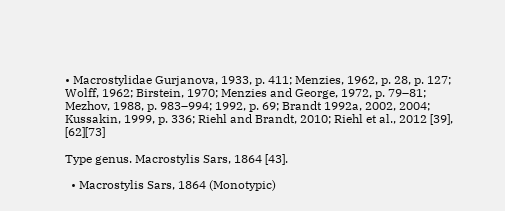• Macrostylidae Gurjanova, 1933, p. 411; Menzies, 1962, p. 28, p. 127; Wolff, 1962; Birstein, 1970; Menzies and George, 1972, p. 79–81; Mezhov, 1988, p. 983–994; 1992, p. 69; Brandt 1992a, 2002, 2004; Kussakin, 1999, p. 336; Riehl and Brandt, 2010; Riehl et al., 2012 [39], [62][73]

Type genus. Macrostylis Sars, 1864 [43].

  • Macrostylis Sars, 1864 (Monotypic)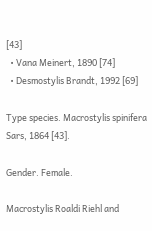[43]
  • Vana Meinert, 1890 [74]
  • Desmostylis Brandt, 1992 [69]

Type species. Macrostylis spinifera Sars, 1864 [43].

Gender. Female.

Macrostylis Roaldi Riehl and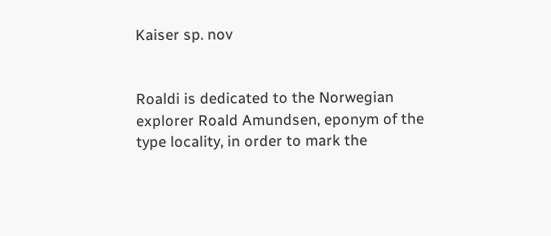Kaiser sp. nov


Roaldi is dedicated to the Norwegian explorer Roald Amundsen, eponym of the type locality, in order to mark the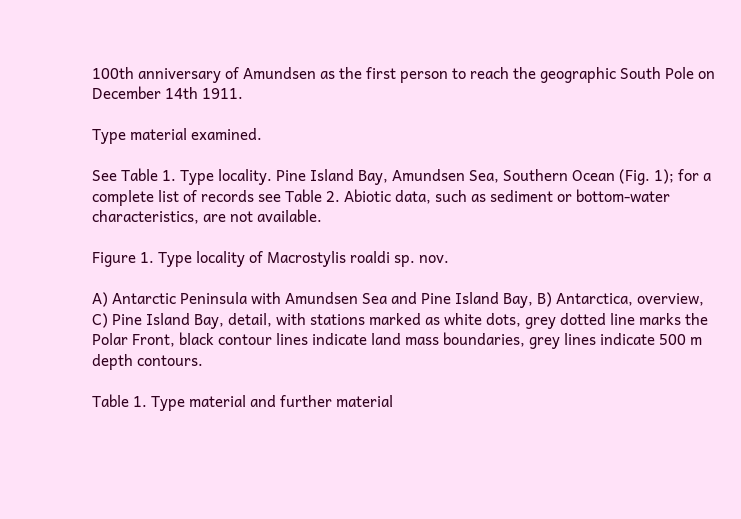100th anniversary of Amundsen as the first person to reach the geographic South Pole on December 14th 1911.

Type material examined.

See Table 1. Type locality. Pine Island Bay, Amundsen Sea, Southern Ocean (Fig. 1); for a complete list of records see Table 2. Abiotic data, such as sediment or bottom-water characteristics, are not available.

Figure 1. Type locality of Macrostylis roaldi sp. nov.

A) Antarctic Peninsula with Amundsen Sea and Pine Island Bay, B) Antarctica, overview, C) Pine Island Bay, detail, with stations marked as white dots, grey dotted line marks the Polar Front, black contour lines indicate land mass boundaries, grey lines indicate 500 m depth contours.

Table 1. Type material and further material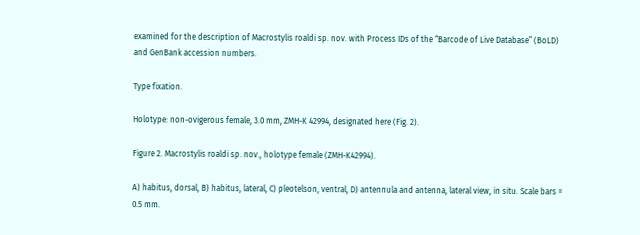examined for the description of Macrostylis roaldi sp. nov. with Process IDs of the “Barcode of Live Database” (BoLD) and GenBank accession numbers.

Type fixation.

Holotype: non-ovigerous female, 3.0 mm, ZMH-K 42994, designated here (Fig. 2).

Figure 2. Macrostylis roaldi sp. nov., holotype female (ZMH-K42994).

A) habitus, dorsal, B) habitus, lateral, C) pleotelson, ventral, D) antennula and antenna, lateral view, in situ. Scale bars = 0.5 mm.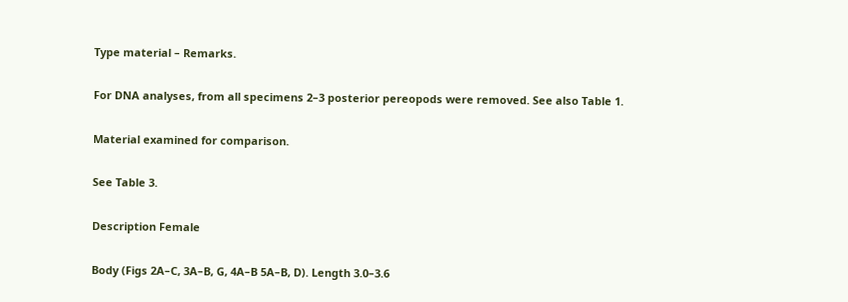Type material – Remarks.

For DNA analyses, from all specimens 2–3 posterior pereopods were removed. See also Table 1.

Material examined for comparison.

See Table 3.

Description Female

Body (Figs 2A–C, 3A–B, G, 4A–B 5A–B, D). Length 3.0–3.6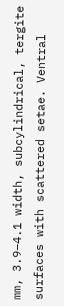mm, 3.9–4.1 width, subcylindrical, tergite surfaces with scattered setae. Ventral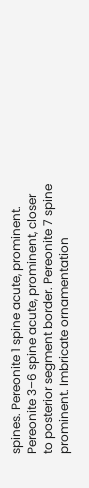spines. Pereonite 1 spine acute, prominent. Pereonite 3–6 spine acute, prominent, closer to posterior segment border. Pereonite 7 spine prominent. Imbricate ornamentation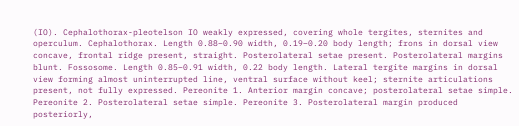(IO). Cephalothorax-pleotelson IO weakly expressed, covering whole tergites, sternites and operculum. Cephalothorax. Length 0.88–0.90 width, 0.19–0.20 body length; frons in dorsal view concave, frontal ridge present, straight. Posterolateral setae present. Posterolateral margins blunt. Fossosome. Length 0.85–0.91 width, 0.22 body length. Lateral tergite margins in dorsal view forming almost uninterrupted line, ventral surface without keel; sternite articulations present, not fully expressed. Pereonite 1. Anterior margin concave; posterolateral setae simple. Pereonite 2. Posterolateral setae simple. Pereonite 3. Posterolateral margin produced posteriorly,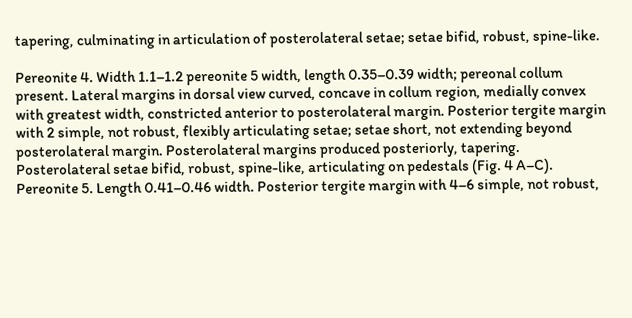tapering, culminating in articulation of posterolateral setae; setae bifid, robust, spine-like.

Pereonite 4. Width 1.1–1.2 pereonite 5 width, length 0.35–0.39 width; pereonal collum present. Lateral margins in dorsal view curved, concave in collum region, medially convex with greatest width, constricted anterior to posterolateral margin. Posterior tergite margin with 2 simple, not robust, flexibly articulating setae; setae short, not extending beyond posterolateral margin. Posterolateral margins produced posteriorly, tapering. Posterolateral setae bifid, robust, spine-like, articulating on pedestals (Fig. 4 A–C). Pereonite 5. Length 0.41–0.46 width. Posterior tergite margin with 4–6 simple, not robust,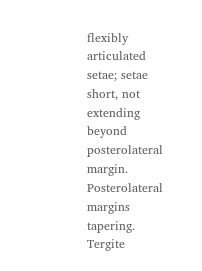flexibly articulated setae; setae short, not extending beyond posterolateral margin. Posterolateral margins tapering. Tergite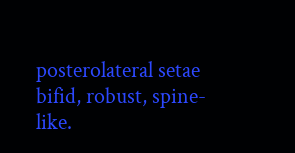posterolateral setae bifid, robust, spine-like.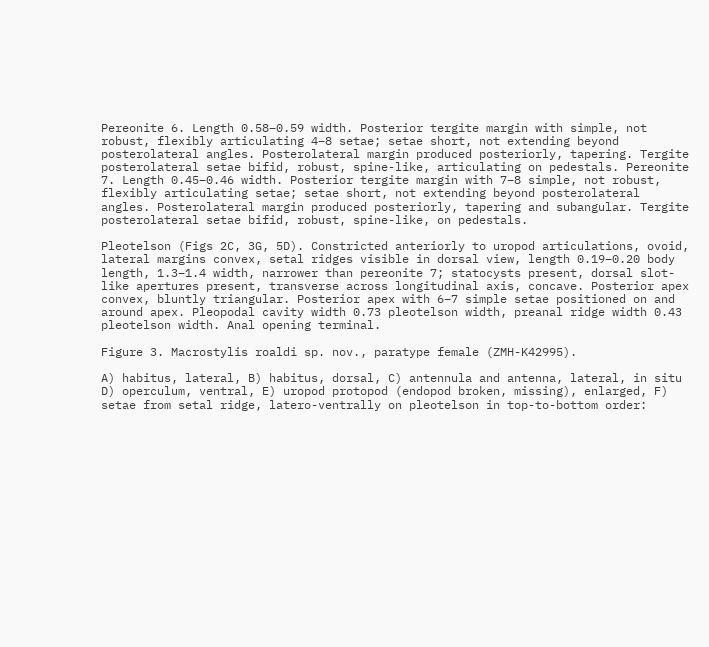Pereonite 6. Length 0.58–0.59 width. Posterior tergite margin with simple, not robust, flexibly articulating 4–8 setae; setae short, not extending beyond posterolateral angles. Posterolateral margin produced posteriorly, tapering. Tergite posterolateral setae bifid, robust, spine-like, articulating on pedestals. Pereonite 7. Length 0.45–0.46 width. Posterior tergite margin with 7–8 simple, not robust, flexibly articulating setae; setae short, not extending beyond posterolateral angles. Posterolateral margin produced posteriorly, tapering and subangular. Tergite posterolateral setae bifid, robust, spine-like, on pedestals.

Pleotelson (Figs 2C, 3G, 5D). Constricted anteriorly to uropod articulations, ovoid, lateral margins convex, setal ridges visible in dorsal view, length 0.19–0.20 body length, 1.3–1.4 width, narrower than pereonite 7; statocysts present, dorsal slot-like apertures present, transverse across longitudinal axis, concave. Posterior apex convex, bluntly triangular. Posterior apex with 6–7 simple setae positioned on and around apex. Pleopodal cavity width 0.73 pleotelson width, preanal ridge width 0.43 pleotelson width. Anal opening terminal.

Figure 3. Macrostylis roaldi sp. nov., paratype female (ZMH-K42995).

A) habitus, lateral, B) habitus, dorsal, C) antennula and antenna, lateral, in situ D) operculum, ventral, E) uropod protopod (endopod broken, missing), enlarged, F) setae from setal ridge, latero-ventrally on pleotelson in top-to-bottom order: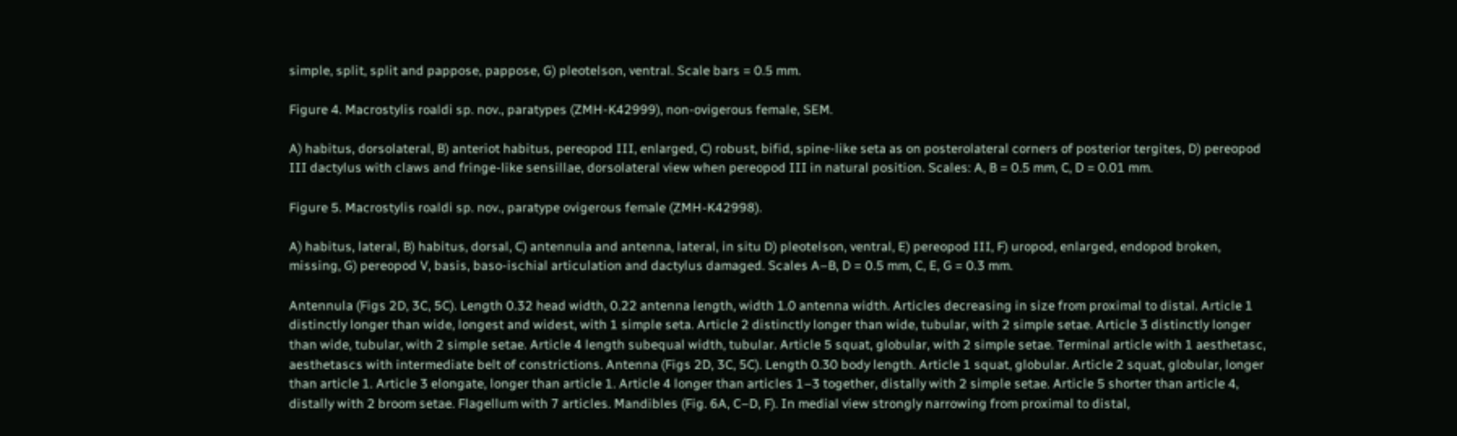simple, split, split and pappose, pappose, G) pleotelson, ventral. Scale bars = 0.5 mm.

Figure 4. Macrostylis roaldi sp. nov., paratypes (ZMH-K42999), non-ovigerous female, SEM.

A) habitus, dorsolateral, B) anteriot habitus, pereopod III, enlarged, C) robust, bifid, spine-like seta as on posterolateral corners of posterior tergites, D) pereopod III dactylus with claws and fringe-like sensillae, dorsolateral view when pereopod III in natural position. Scales: A, B = 0.5 mm, C, D = 0.01 mm.

Figure 5. Macrostylis roaldi sp. nov., paratype ovigerous female (ZMH-K42998).

A) habitus, lateral, B) habitus, dorsal, C) antennula and antenna, lateral, in situ D) pleotelson, ventral, E) pereopod III, F) uropod, enlarged, endopod broken, missing, G) pereopod V, basis, baso-ischial articulation and dactylus damaged. Scales A–B, D = 0.5 mm, C, E, G = 0.3 mm.

Antennula (Figs 2D, 3C, 5C). Length 0.32 head width, 0.22 antenna length, width 1.0 antenna width. Articles decreasing in size from proximal to distal. Article 1 distinctly longer than wide, longest and widest, with 1 simple seta. Article 2 distinctly longer than wide, tubular, with 2 simple setae. Article 3 distinctly longer than wide, tubular, with 2 simple setae. Article 4 length subequal width, tubular. Article 5 squat, globular, with 2 simple setae. Terminal article with 1 aesthetasc, aesthetascs with intermediate belt of constrictions. Antenna (Figs 2D, 3C, 5C). Length 0.30 body length. Article 1 squat, globular. Article 2 squat, globular, longer than article 1. Article 3 elongate, longer than article 1. Article 4 longer than articles 1–3 together, distally with 2 simple setae. Article 5 shorter than article 4, distally with 2 broom setae. Flagellum with 7 articles. Mandibles (Fig. 6A, C–D, F). In medial view strongly narrowing from proximal to distal,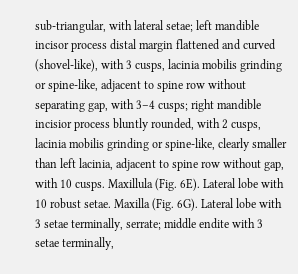sub-triangular, with lateral setae; left mandible incisor process distal margin flattened and curved (shovel-like), with 3 cusps, lacinia mobilis grinding or spine-like, adjacent to spine row without separating gap, with 3–4 cusps; right mandible incisior process bluntly rounded, with 2 cusps, lacinia mobilis grinding or spine-like, clearly smaller than left lacinia, adjacent to spine row without gap, with 10 cusps. Maxillula (Fig. 6E). Lateral lobe with 10 robust setae. Maxilla (Fig. 6G). Lateral lobe with 3 setae terminally, serrate; middle endite with 3 setae terminally,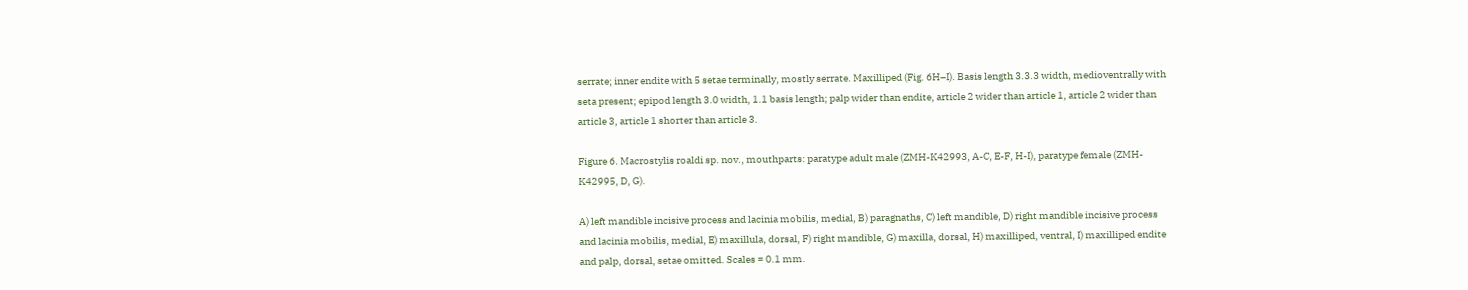serrate; inner endite with 5 setae terminally, mostly serrate. Maxilliped (Fig. 6H–I). Basis length 3.3.3 width, medioventrally with seta present; epipod length 3.0 width, 1.1 basis length; palp wider than endite, article 2 wider than article 1, article 2 wider than article 3, article 1 shorter than article 3.

Figure 6. Macrostylis roaldi sp. nov., mouthparts: paratype adult male (ZMH-K42993, A-C, E-F, H-I), paratype female (ZMH-K42995, D, G).

A) left mandible incisive process and lacinia mobilis, medial, B) paragnaths, C) left mandible, D) right mandible incisive process and lacinia mobilis, medial, E) maxillula, dorsal, F) right mandible, G) maxilla, dorsal, H) maxilliped, ventral, I) maxilliped endite and palp, dorsal, setae omitted. Scales = 0.1 mm.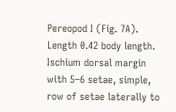Pereopod I (Fig. 7A). Length 0.42 body length. Ischium dorsal margin with 5–6 setae, simple, row of setae laterally to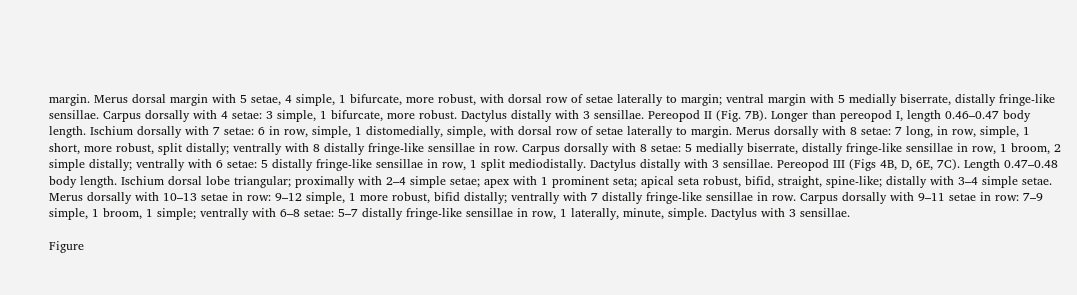margin. Merus dorsal margin with 5 setae, 4 simple, 1 bifurcate, more robust, with dorsal row of setae laterally to margin; ventral margin with 5 medially biserrate, distally fringe-like sensillae. Carpus dorsally with 4 setae: 3 simple, 1 bifurcate, more robust. Dactylus distally with 3 sensillae. Pereopod II (Fig. 7B). Longer than pereopod I, length 0.46–0.47 body length. Ischium dorsally with 7 setae: 6 in row, simple, 1 distomedially, simple, with dorsal row of setae laterally to margin. Merus dorsally with 8 setae: 7 long, in row, simple, 1 short, more robust, split distally; ventrally with 8 distally fringe-like sensillae in row. Carpus dorsally with 8 setae: 5 medially biserrate, distally fringe-like sensillae in row, 1 broom, 2 simple distally; ventrally with 6 setae: 5 distally fringe-like sensillae in row, 1 split mediodistally. Dactylus distally with 3 sensillae. Pereopod III (Figs 4B, D, 6E, 7C). Length 0.47–0.48 body length. Ischium dorsal lobe triangular; proximally with 2–4 simple setae; apex with 1 prominent seta; apical seta robust, bifid, straight, spine-like; distally with 3–4 simple setae. Merus dorsally with 10–13 setae in row: 9–12 simple, 1 more robust, bifid distally; ventrally with 7 distally fringe-like sensillae in row. Carpus dorsally with 9–11 setae in row: 7–9 simple, 1 broom, 1 simple; ventrally with 6–8 setae: 5–7 distally fringe-like sensillae in row, 1 laterally, minute, simple. Dactylus with 3 sensillae.

Figure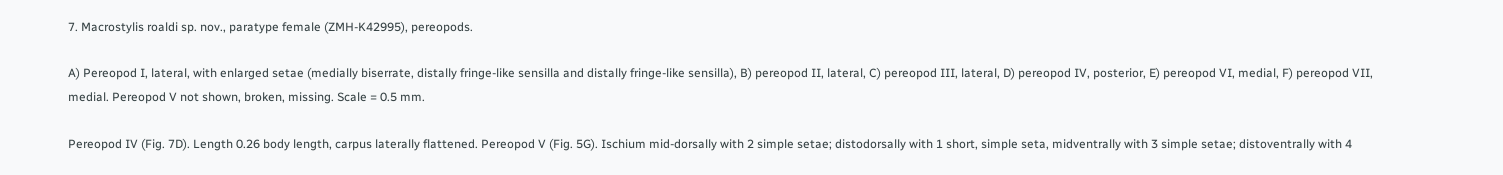7. Macrostylis roaldi sp. nov., paratype female (ZMH-K42995), pereopods.

A) Pereopod I, lateral, with enlarged setae (medially biserrate, distally fringe-like sensilla and distally fringe-like sensilla), B) pereopod II, lateral, C) pereopod III, lateral, D) pereopod IV, posterior, E) pereopod VI, medial, F) pereopod VII, medial. Pereopod V not shown, broken, missing. Scale = 0.5 mm.

Pereopod IV (Fig. 7D). Length 0.26 body length, carpus laterally flattened. Pereopod V (Fig. 5G). Ischium mid-dorsally with 2 simple setae; distodorsally with 1 short, simple seta, midventrally with 3 simple setae; distoventrally with 4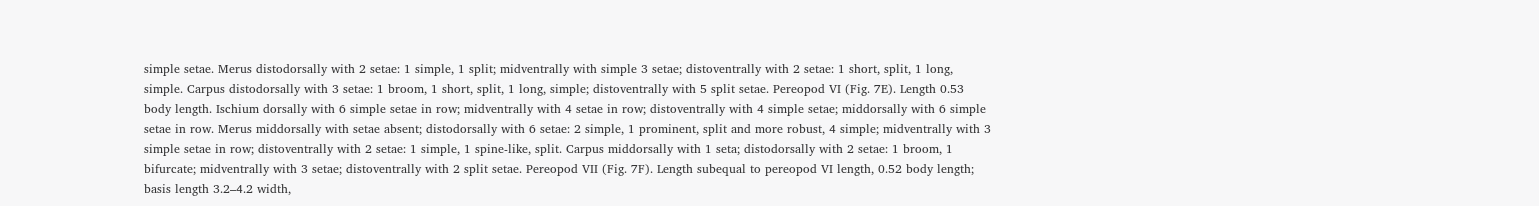simple setae. Merus distodorsally with 2 setae: 1 simple, 1 split; midventrally with simple 3 setae; distoventrally with 2 setae: 1 short, split, 1 long, simple. Carpus distodorsally with 3 setae: 1 broom, 1 short, split, 1 long, simple; distoventrally with 5 split setae. Pereopod VI (Fig. 7E). Length 0.53 body length. Ischium dorsally with 6 simple setae in row; midventrally with 4 setae in row; distoventrally with 4 simple setae; middorsally with 6 simple setae in row. Merus middorsally with setae absent; distodorsally with 6 setae: 2 simple, 1 prominent, split and more robust, 4 simple; midventrally with 3 simple setae in row; distoventrally with 2 setae: 1 simple, 1 spine-like, split. Carpus middorsally with 1 seta; distodorsally with 2 setae: 1 broom, 1 bifurcate; midventrally with 3 setae; distoventrally with 2 split setae. Pereopod VII (Fig. 7F). Length subequal to pereopod VI length, 0.52 body length; basis length 3.2–4.2 width,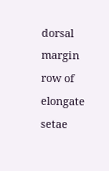dorsal margin row of elongate setae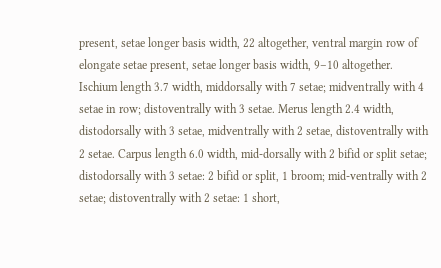present, setae longer basis width, 22 altogether, ventral margin row of elongate setae present, setae longer basis width, 9–10 altogether. Ischium length 3.7 width, middorsally with 7 setae; midventrally with 4 setae in row; distoventrally with 3 setae. Merus length 2.4 width, distodorsally with 3 setae, midventrally with 2 setae, distoventrally with 2 setae. Carpus length 6.0 width, mid-dorsally with 2 bifid or split setae; distodorsally with 3 setae: 2 bifid or split, 1 broom; mid-ventrally with 2 setae; distoventrally with 2 setae: 1 short,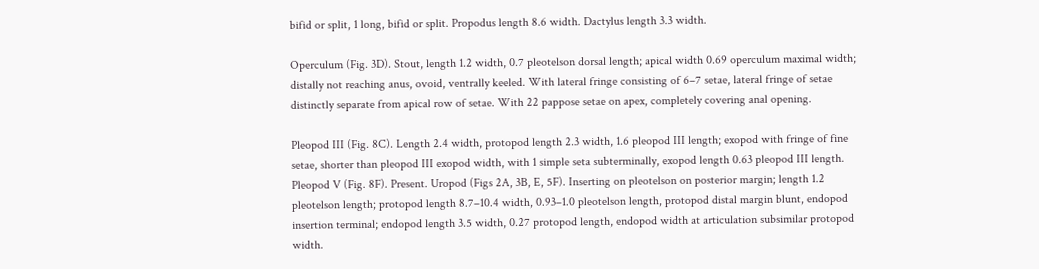bifid or split, 1 long, bifid or split. Propodus length 8.6 width. Dactylus length 3.3 width.

Operculum (Fig. 3D). Stout, length 1.2 width, 0.7 pleotelson dorsal length; apical width 0.69 operculum maximal width; distally not reaching anus, ovoid, ventrally keeled. With lateral fringe consisting of 6–7 setae, lateral fringe of setae distinctly separate from apical row of setae. With 22 pappose setae on apex, completely covering anal opening.

Pleopod III (Fig. 8C). Length 2.4 width, protopod length 2.3 width, 1.6 pleopod III length; exopod with fringe of fine setae, shorter than pleopod III exopod width, with 1 simple seta subterminally, exopod length 0.63 pleopod III length. Pleopod V (Fig. 8F). Present. Uropod (Figs 2A, 3B, E, 5F). Inserting on pleotelson on posterior margin; length 1.2 pleotelson length; protopod length 8.7–10.4 width, 0.93–1.0 pleotelson length, protopod distal margin blunt, endopod insertion terminal; endopod length 3.5 width, 0.27 protopod length, endopod width at articulation subsimilar protopod width.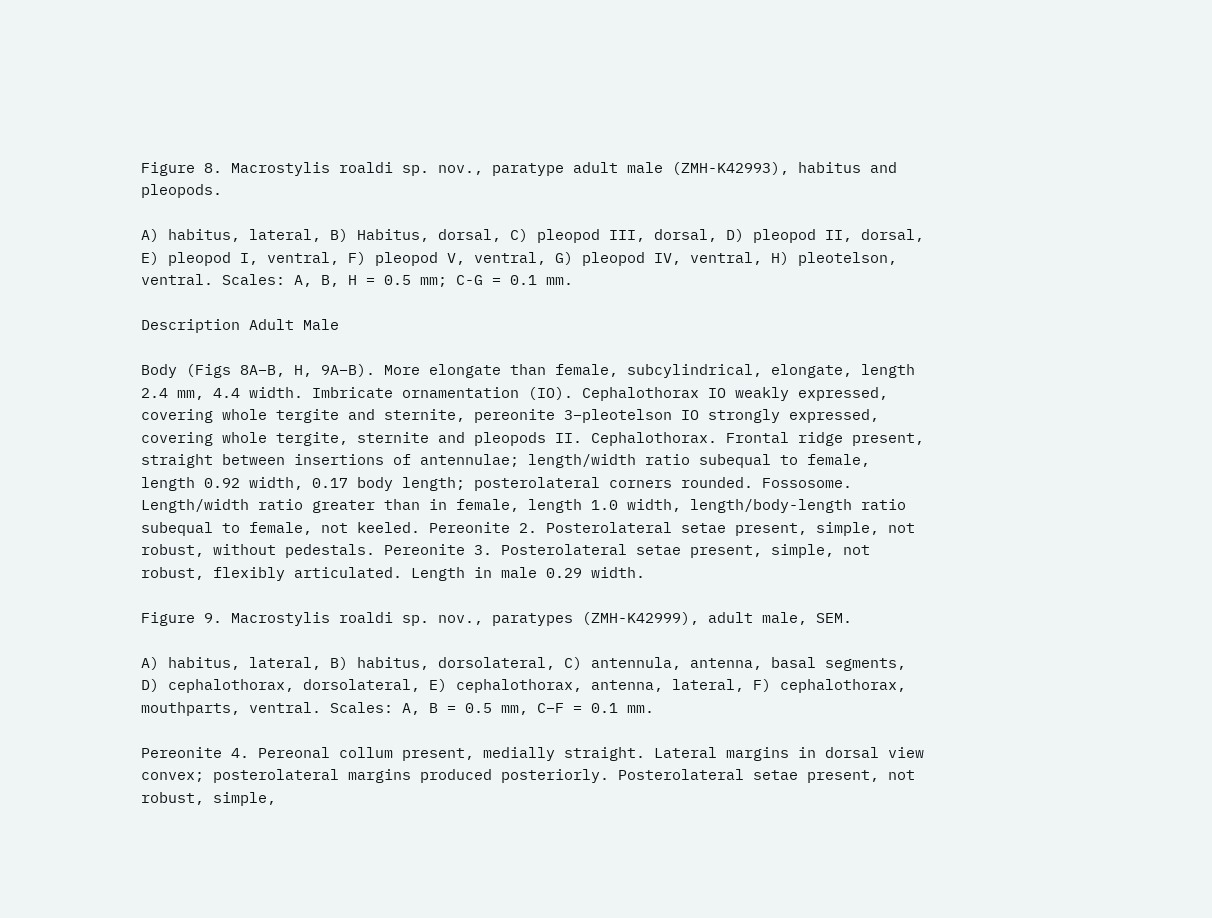Figure 8. Macrostylis roaldi sp. nov., paratype adult male (ZMH-K42993), habitus and pleopods.

A) habitus, lateral, B) Habitus, dorsal, C) pleopod III, dorsal, D) pleopod II, dorsal, E) pleopod I, ventral, F) pleopod V, ventral, G) pleopod IV, ventral, H) pleotelson, ventral. Scales: A, B, H = 0.5 mm; C-G = 0.1 mm.

Description Adult Male

Body (Figs 8A–B, H, 9A–B). More elongate than female, subcylindrical, elongate, length 2.4 mm, 4.4 width. Imbricate ornamentation (IO). Cephalothorax IO weakly expressed, covering whole tergite and sternite, pereonite 3–pleotelson IO strongly expressed, covering whole tergite, sternite and pleopods II. Cephalothorax. Frontal ridge present, straight between insertions of antennulae; length/width ratio subequal to female, length 0.92 width, 0.17 body length; posterolateral corners rounded. Fossosome. Length/width ratio greater than in female, length 1.0 width, length/body-length ratio subequal to female, not keeled. Pereonite 2. Posterolateral setae present, simple, not robust, without pedestals. Pereonite 3. Posterolateral setae present, simple, not robust, flexibly articulated. Length in male 0.29 width.

Figure 9. Macrostylis roaldi sp. nov., paratypes (ZMH-K42999), adult male, SEM.

A) habitus, lateral, B) habitus, dorsolateral, C) antennula, antenna, basal segments, D) cephalothorax, dorsolateral, E) cephalothorax, antenna, lateral, F) cephalothorax, mouthparts, ventral. Scales: A, B = 0.5 mm, C–F = 0.1 mm.

Pereonite 4. Pereonal collum present, medially straight. Lateral margins in dorsal view convex; posterolateral margins produced posteriorly. Posterolateral setae present, not robust, simple,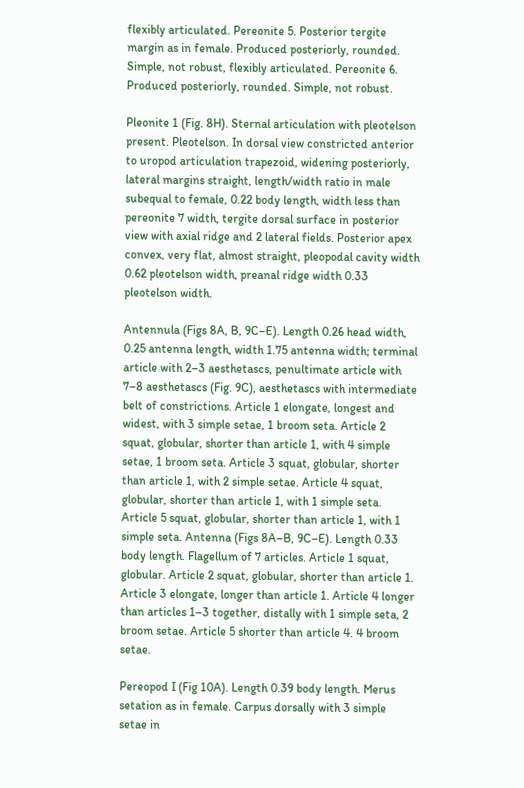flexibly articulated. Pereonite 5. Posterior tergite margin as in female. Produced posteriorly, rounded. Simple, not robust, flexibly articulated. Pereonite 6. Produced posteriorly, rounded. Simple, not robust.

Pleonite 1 (Fig. 8H). Sternal articulation with pleotelson present. Pleotelson. In dorsal view constricted anterior to uropod articulation trapezoid, widening posteriorly, lateral margins straight, length/width ratio in male subequal to female, 0.22 body length, width less than pereonite 7 width, tergite dorsal surface in posterior view with axial ridge and 2 lateral fields. Posterior apex convex, very flat, almost straight, pleopodal cavity width 0.62 pleotelson width, preanal ridge width 0.33 pleotelson width.

Antennula (Figs 8A, B, 9C–E). Length 0.26 head width, 0.25 antenna length, width 1.75 antenna width; terminal article with 2–3 aesthetascs, penultimate article with 7–8 aesthetascs (Fig. 9C), aesthetascs with intermediate belt of constrictions. Article 1 elongate, longest and widest, with 3 simple setae, 1 broom seta. Article 2 squat, globular, shorter than article 1, with 4 simple setae, 1 broom seta. Article 3 squat, globular, shorter than article 1, with 2 simple setae. Article 4 squat, globular, shorter than article 1, with 1 simple seta. Article 5 squat, globular, shorter than article 1, with 1 simple seta. Antenna (Figs 8A–B, 9C–E). Length 0.33 body length. Flagellum of 7 articles. Article 1 squat, globular. Article 2 squat, globular, shorter than article 1. Article 3 elongate, longer than article 1. Article 4 longer than articles 1–3 together, distally with 1 simple seta, 2 broom setae. Article 5 shorter than article 4. 4 broom setae.

Pereopod I (Fig 10A). Length 0.39 body length. Merus setation as in female. Carpus dorsally with 3 simple setae in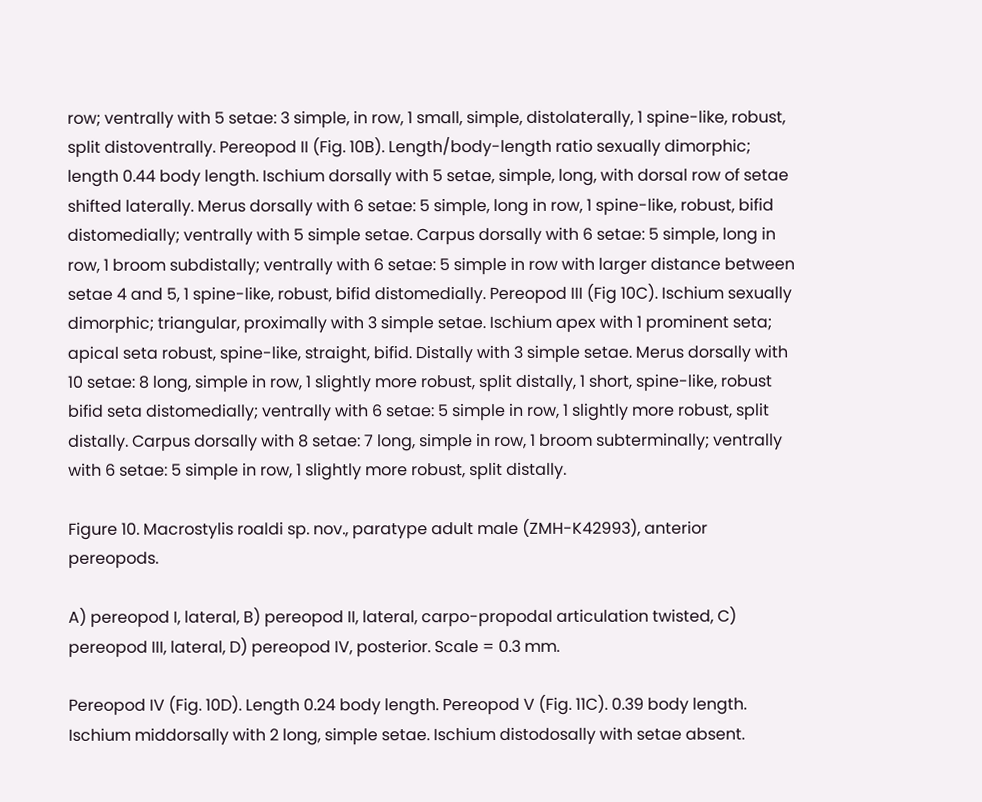row; ventrally with 5 setae: 3 simple, in row, 1 small, simple, distolaterally, 1 spine-like, robust, split distoventrally. Pereopod II (Fig. 10B). Length/body-length ratio sexually dimorphic; length 0.44 body length. Ischium dorsally with 5 setae, simple, long, with dorsal row of setae shifted laterally. Merus dorsally with 6 setae: 5 simple, long in row, 1 spine-like, robust, bifid distomedially; ventrally with 5 simple setae. Carpus dorsally with 6 setae: 5 simple, long in row, 1 broom subdistally; ventrally with 6 setae: 5 simple in row with larger distance between setae 4 and 5, 1 spine-like, robust, bifid distomedially. Pereopod III (Fig 10C). Ischium sexually dimorphic; triangular, proximally with 3 simple setae. Ischium apex with 1 prominent seta; apical seta robust, spine-like, straight, bifid. Distally with 3 simple setae. Merus dorsally with 10 setae: 8 long, simple in row, 1 slightly more robust, split distally, 1 short, spine-like, robust bifid seta distomedially; ventrally with 6 setae: 5 simple in row, 1 slightly more robust, split distally. Carpus dorsally with 8 setae: 7 long, simple in row, 1 broom subterminally; ventrally with 6 setae: 5 simple in row, 1 slightly more robust, split distally.

Figure 10. Macrostylis roaldi sp. nov., paratype adult male (ZMH-K42993), anterior pereopods.

A) pereopod I, lateral, B) pereopod II, lateral, carpo-propodal articulation twisted, C) pereopod III, lateral, D) pereopod IV, posterior. Scale = 0.3 mm.

Pereopod IV (Fig. 10D). Length 0.24 body length. Pereopod V (Fig. 11C). 0.39 body length. Ischium middorsally with 2 long, simple setae. Ischium distodosally with setae absent.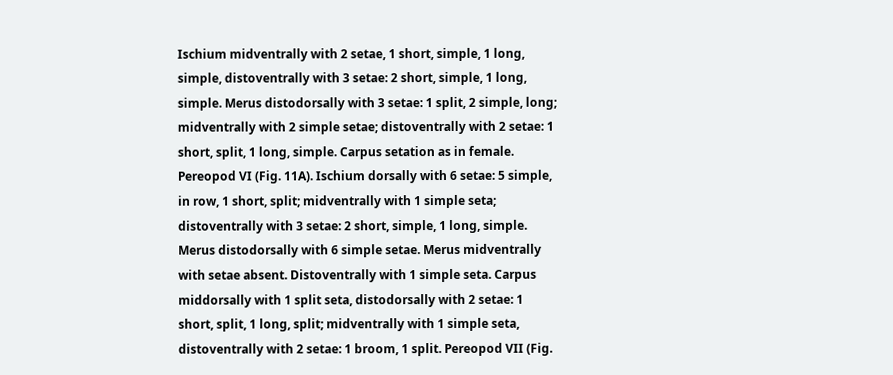Ischium midventrally with 2 setae, 1 short, simple, 1 long, simple, distoventrally with 3 setae: 2 short, simple, 1 long, simple. Merus distodorsally with 3 setae: 1 split, 2 simple, long; midventrally with 2 simple setae; distoventrally with 2 setae: 1 short, split, 1 long, simple. Carpus setation as in female. Pereopod VI (Fig. 11A). Ischium dorsally with 6 setae: 5 simple, in row, 1 short, split; midventrally with 1 simple seta; distoventrally with 3 setae: 2 short, simple, 1 long, simple. Merus distodorsally with 6 simple setae. Merus midventrally with setae absent. Distoventrally with 1 simple seta. Carpus middorsally with 1 split seta, distodorsally with 2 setae: 1 short, split, 1 long, split; midventrally with 1 simple seta, distoventrally with 2 setae: 1 broom, 1 split. Pereopod VII (Fig.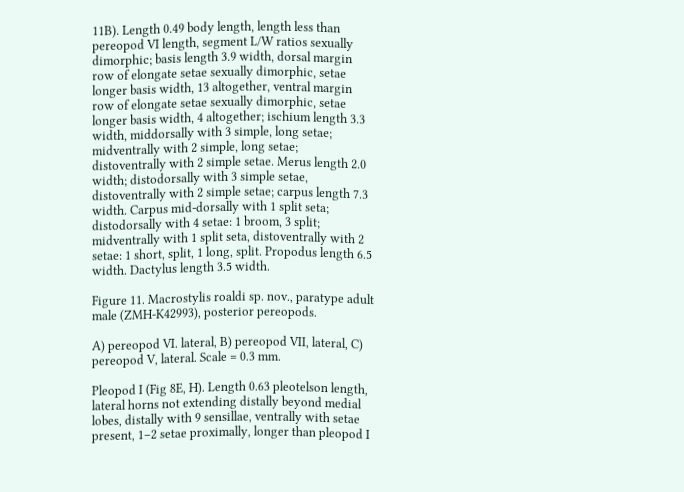11B). Length 0.49 body length, length less than pereopod VI length, segment L/W ratios sexually dimorphic; basis length 3.9 width, dorsal margin row of elongate setae sexually dimorphic, setae longer basis width, 13 altogether, ventral margin row of elongate setae sexually dimorphic, setae longer basis width, 4 altogether; ischium length 3.3 width, middorsally with 3 simple, long setae; midventrally with 2 simple, long setae; distoventrally with 2 simple setae. Merus length 2.0 width; distodorsally with 3 simple setae, distoventrally with 2 simple setae; carpus length 7.3 width. Carpus mid-dorsally with 1 split seta; distodorsally with 4 setae: 1 broom, 3 split; midventrally with 1 split seta, distoventrally with 2 setae: 1 short, split, 1 long, split. Propodus length 6.5 width. Dactylus length 3.5 width.

Figure 11. Macrostylis roaldi sp. nov., paratype adult male (ZMH-K42993), posterior pereopods.

A) pereopod VI. lateral, B) pereopod VII, lateral, C) pereopod V, lateral. Scale = 0.3 mm.

Pleopod I (Fig 8E, H). Length 0.63 pleotelson length, lateral horns not extending distally beyond medial lobes, distally with 9 sensillae, ventrally with setae present, 1–2 setae proximally, longer than pleopod I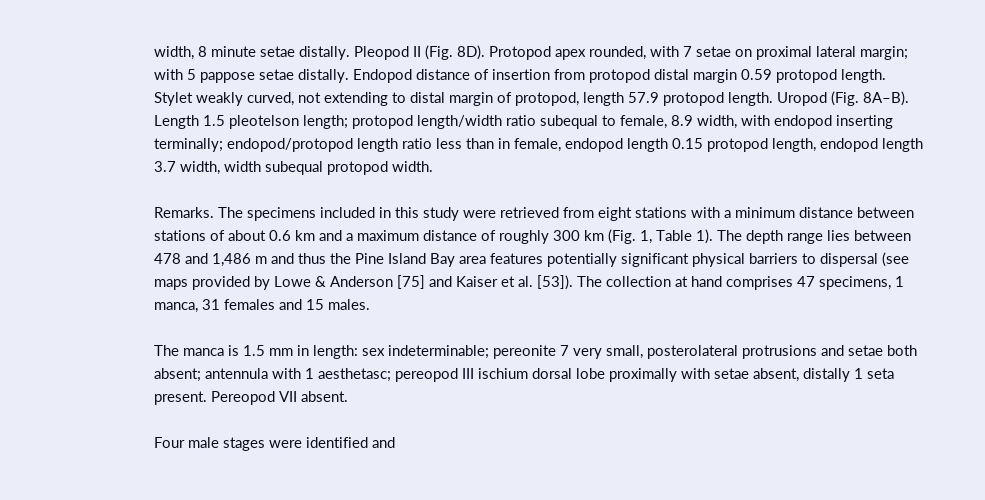width, 8 minute setae distally. Pleopod II (Fig. 8D). Protopod apex rounded, with 7 setae on proximal lateral margin; with 5 pappose setae distally. Endopod distance of insertion from protopod distal margin 0.59 protopod length. Stylet weakly curved, not extending to distal margin of protopod, length 57.9 protopod length. Uropod (Fig. 8A–B). Length 1.5 pleotelson length; protopod length/width ratio subequal to female, 8.9 width, with endopod inserting terminally; endopod/protopod length ratio less than in female, endopod length 0.15 protopod length, endopod length 3.7 width, width subequal protopod width.

Remarks. The specimens included in this study were retrieved from eight stations with a minimum distance between stations of about 0.6 km and a maximum distance of roughly 300 km (Fig. 1, Table 1). The depth range lies between 478 and 1,486 m and thus the Pine Island Bay area features potentially significant physical barriers to dispersal (see maps provided by Lowe & Anderson [75] and Kaiser et al. [53]). The collection at hand comprises 47 specimens, 1 manca, 31 females and 15 males.

The manca is 1.5 mm in length: sex indeterminable; pereonite 7 very small, posterolateral protrusions and setae both absent; antennula with 1 aesthetasc; pereopod III ischium dorsal lobe proximally with setae absent, distally 1 seta present. Pereopod VII absent.

Four male stages were identified and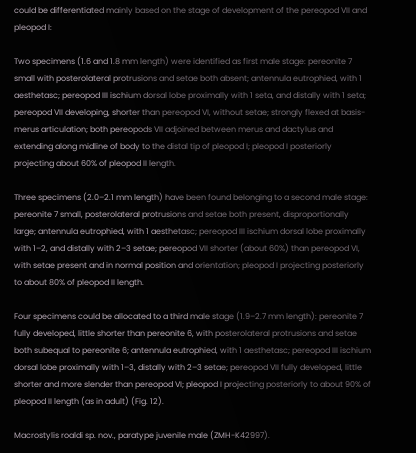could be differentiated mainly based on the stage of development of the pereopod VII and pleopod I:

Two specimens (1.6 and 1.8 mm length) were identified as first male stage: pereonite 7 small with posterolateral protrusions and setae both absent; antennula eutrophied, with 1 aesthetasc; pereopod III ischium dorsal lobe proximally with 1 seta, and distally with 1 seta; pereopod VII developing, shorter than pereopod VI, without setae; strongly flexed at basis-merus articulation; both pereopods VII adjoined between merus and dactylus and extending along midline of body to the distal tip of pleopod I; pleopod I posteriorly projecting about 60% of pleopod II length.

Three specimens (2.0–2.1 mm length) have been found belonging to a second male stage: pereonite 7 small, posterolateral protrusions and setae both present, disproportionally large; antennula eutrophied, with 1 aesthetasc; pereopod III ischium dorsal lobe proximally with 1–2, and distally with 2–3 setae; pereopod VII shorter (about 60%) than pereopod VI, with setae present and in normal position and orientation; pleopod I projecting posteriorly to about 80% of pleopod II length.

Four specimens could be allocated to a third male stage (1.9–2.7 mm length): pereonite 7 fully developed, little shorter than pereonite 6, with posterolateral protrusions and setae both subequal to pereonite 6; antennula eutrophied, with 1 aesthetasc; pereopod III ischium dorsal lobe proximally with 1–3, distally with 2–3 setae; pereopod VII fully developed, little shorter and more slender than pereopod VI; pleopod I projecting posteriorly to about 90% of pleopod II length (as in adult) (Fig. 12).

Macrostylis roaldi sp. nov., paratype juvenile male (ZMH-K42997).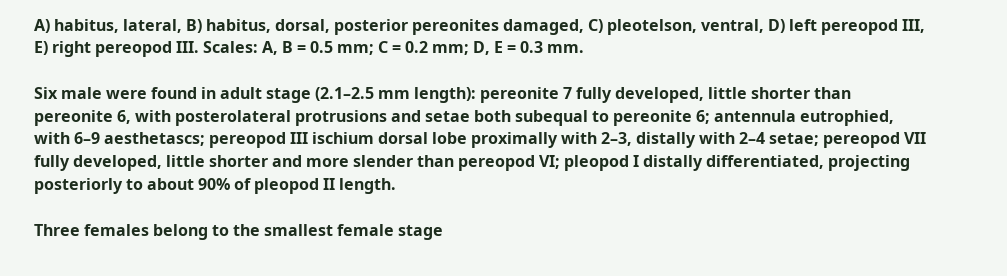A) habitus, lateral, B) habitus, dorsal, posterior pereonites damaged, C) pleotelson, ventral, D) left pereopod III, E) right pereopod III. Scales: A, B = 0.5 mm; C = 0.2 mm; D, E = 0.3 mm.

Six male were found in adult stage (2.1–2.5 mm length): pereonite 7 fully developed, little shorter than pereonite 6, with posterolateral protrusions and setae both subequal to pereonite 6; antennula eutrophied, with 6–9 aesthetascs; pereopod III ischium dorsal lobe proximally with 2–3, distally with 2–4 setae; pereopod VII fully developed, little shorter and more slender than pereopod VI; pleopod I distally differentiated, projecting posteriorly to about 90% of pleopod II length.

Three females belong to the smallest female stage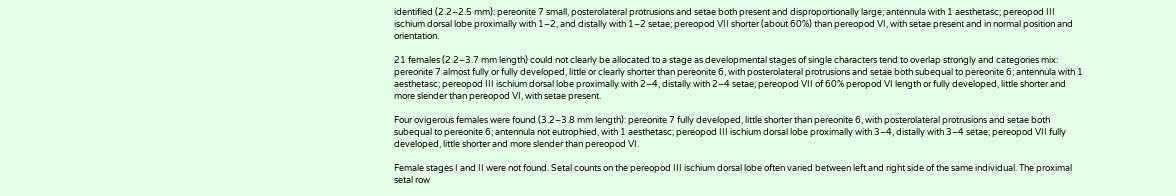identified (2.2–2.5 mm): pereonite 7 small, posterolateral protrusions and setae both present and disproportionally large; antennula with 1 aesthetasc; pereopod III ischium dorsal lobe proximally with 1–2, and distally with 1–2 setae; pereopod VII shorter (about 60%) than pereopod VI, with setae present and in normal position and orientation.

21 females (2.2–3.7 mm length) could not clearly be allocated to a stage as developmental stages of single characters tend to overlap strongly and categories mix: pereonite 7 almost fully or fully developed, little or clearly shorter than pereonite 6, with posterolateral protrusions and setae both subequal to pereonite 6; antennula with 1 aesthetasc; pereopod III ischium dorsal lobe proximally with 2–4, distally with 2–4 setae; pereopod VII of 60% peropod VI length or fully developed, little shorter and more slender than pereopod VI, with setae present.

Four ovigerous females were found (3.2–3.8 mm length): pereonite 7 fully developed, little shorter than pereonite 6, with posterolateral protrusions and setae both subequal to pereonite 6; antennula not eutrophied, with 1 aesthetasc; pereopod III ischium dorsal lobe proximally with 3–4, distally with 3–4 setae; pereopod VII fully developed, little shorter and more slender than pereopod VI.

Female stages I and II were not found. Setal counts on the pereopod III ischium dorsal lobe often varied between left and right side of the same individual. The proximal setal row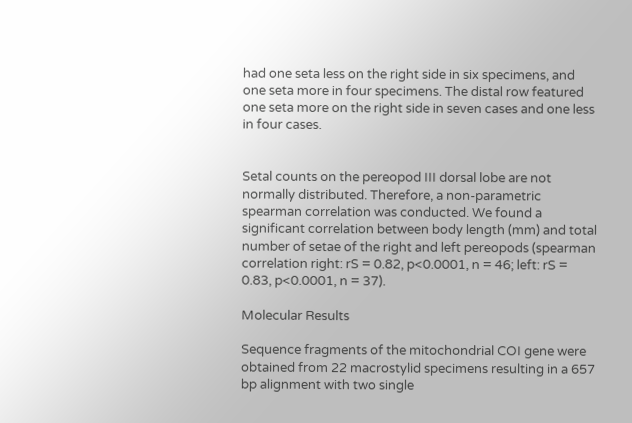had one seta less on the right side in six specimens, and one seta more in four specimens. The distal row featured one seta more on the right side in seven cases and one less in four cases.


Setal counts on the pereopod III dorsal lobe are not normally distributed. Therefore, a non-parametric spearman correlation was conducted. We found a significant correlation between body length (mm) and total number of setae of the right and left pereopods (spearman correlation right: rS = 0.82, p<0.0001, n = 46; left: rS = 0.83, p<0.0001, n = 37).

Molecular Results

Sequence fragments of the mitochondrial COI gene were obtained from 22 macrostylid specimens resulting in a 657 bp alignment with two single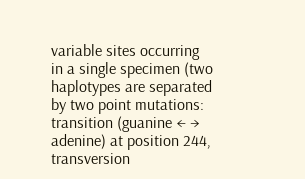variable sites occurring in a single specimen (two haplotypes are separated by two point mutations: transition (guanine ← → adenine) at position 244, transversion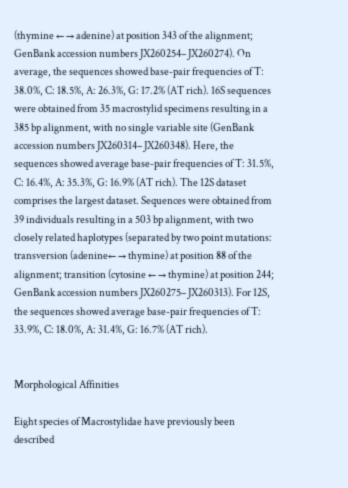(thymine ← → adenine) at position 343 of the alignment; GenBank accession numbers JX260254– JX260274). On average, the sequences showed base-pair frequencies of T: 38.0%, C: 18.5%, A: 26.3%, G: 17.2% (AT rich). 16S sequences were obtained from 35 macrostylid specimens resulting in a 385 bp alignment, with no single variable site (GenBank accession numbers JX260314– JX260348). Here, the sequences showed average base-pair frequencies of T: 31.5%, C: 16.4%, A: 35.3%, G: 16.9% (AT rich). The 12S dataset comprises the largest dataset. Sequences were obtained from 39 individuals resulting in a 503 bp alignment, with two closely related haplotypes (separated by two point mutations: transversion (adenine← → thymine) at position 88 of the alignment; transition (cytosine ← → thymine) at position 244; GenBank accession numbers JX260275– JX260313). For 12S, the sequences showed average base-pair frequencies of T: 33.9%, C: 18.0%, A: 31.4%, G: 16.7% (AT rich).


Morphological Affinities

Eight species of Macrostylidae have previously been described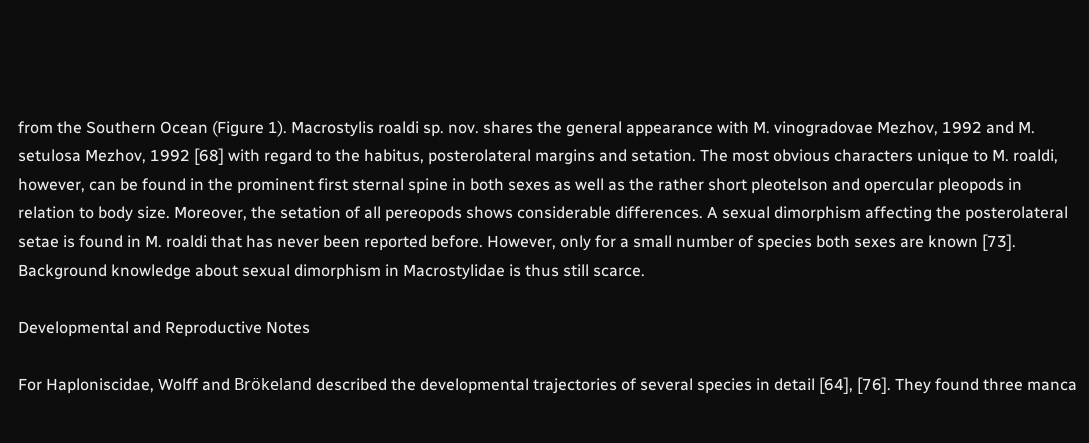from the Southern Ocean (Figure 1). Macrostylis roaldi sp. nov. shares the general appearance with M. vinogradovae Mezhov, 1992 and M. setulosa Mezhov, 1992 [68] with regard to the habitus, posterolateral margins and setation. The most obvious characters unique to M. roaldi, however, can be found in the prominent first sternal spine in both sexes as well as the rather short pleotelson and opercular pleopods in relation to body size. Moreover, the setation of all pereopods shows considerable differences. A sexual dimorphism affecting the posterolateral setae is found in M. roaldi that has never been reported before. However, only for a small number of species both sexes are known [73]. Background knowledge about sexual dimorphism in Macrostylidae is thus still scarce.

Developmental and Reproductive Notes

For Haploniscidae, Wolff and Brökeland described the developmental trajectories of several species in detail [64], [76]. They found three manca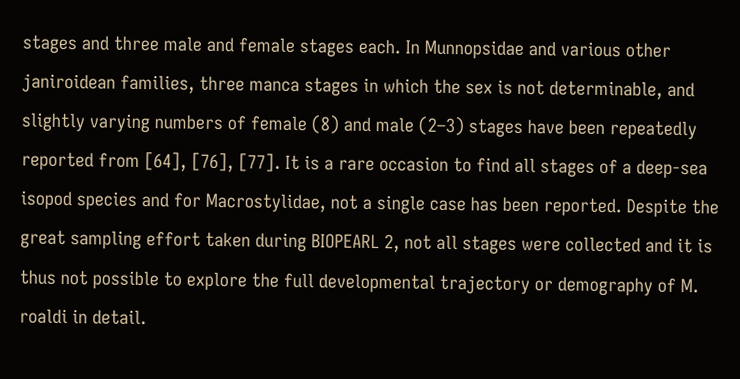stages and three male and female stages each. In Munnopsidae and various other janiroidean families, three manca stages in which the sex is not determinable, and slightly varying numbers of female (8) and male (2–3) stages have been repeatedly reported from [64], [76], [77]. It is a rare occasion to find all stages of a deep-sea isopod species and for Macrostylidae, not a single case has been reported. Despite the great sampling effort taken during BIOPEARL 2, not all stages were collected and it is thus not possible to explore the full developmental trajectory or demography of M. roaldi in detail.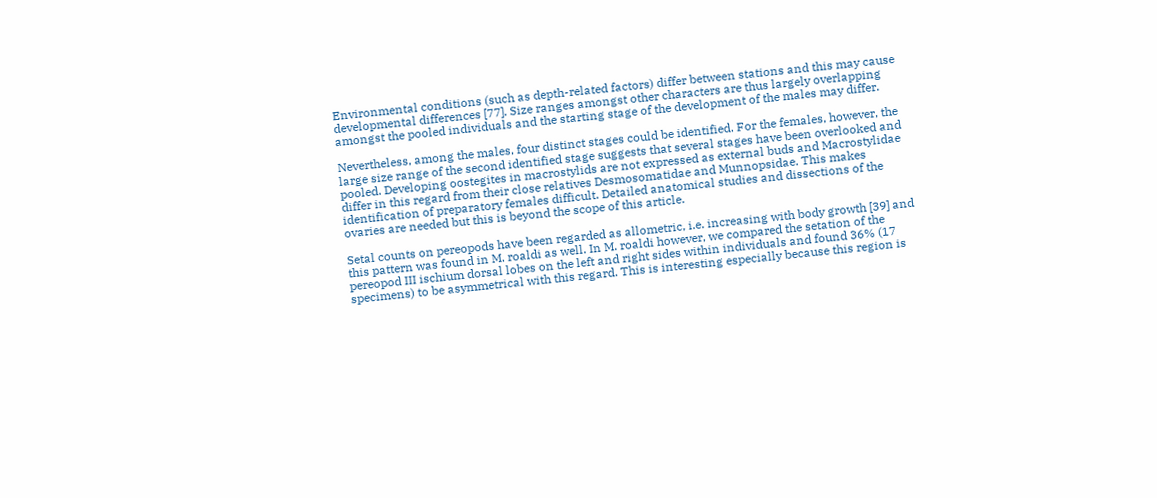Environmental conditions (such as depth-related factors) differ between stations and this may cause developmental differences [77]. Size ranges amongst other characters are thus largely overlapping amongst the pooled individuals and the starting stage of the development of the males may differ.

Nevertheless, among the males, four distinct stages could be identified. For the females, however, the large size range of the second identified stage suggests that several stages have been overlooked and pooled. Developing oostegites in macrostylids are not expressed as external buds and Macrostylidae differ in this regard from their close relatives Desmosomatidae and Munnopsidae. This makes identification of preparatory females difficult. Detailed anatomical studies and dissections of the ovaries are needed but this is beyond the scope of this article.

Setal counts on pereopods have been regarded as allometric, i.e. increasing with body growth [39] and this pattern was found in M. roaldi as well. In M. roaldi however, we compared the setation of the pereopod III ischium dorsal lobes on the left and right sides within individuals and found 36% (17 specimens) to be asymmetrical with this regard. This is interesting especially because this region is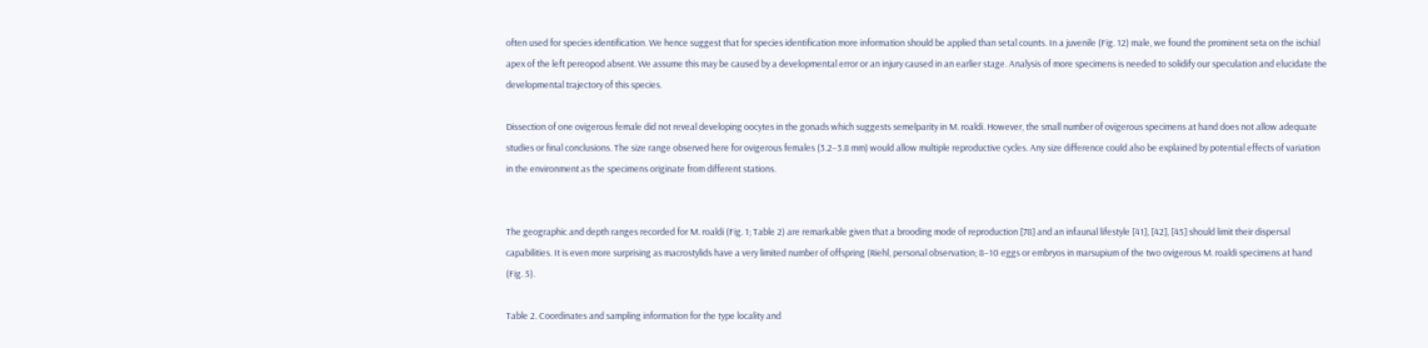often used for species identification. We hence suggest that for species identification more information should be applied than setal counts. In a juvenile (Fig. 12) male, we found the prominent seta on the ischial apex of the left pereopod absent. We assume this may be caused by a developmental error or an injury caused in an earlier stage. Analysis of more specimens is needed to solidify our speculation and elucidate the developmental trajectory of this species.

Dissection of one ovigerous female did not reveal developing oocytes in the gonads which suggests semelparity in M. roaldi. However, the small number of ovigerous specimens at hand does not allow adequate studies or final conclusions. The size range observed here for ovigerous females (3.2–3.8 mm) would allow multiple reproductive cycles. Any size difference could also be explained by potential effects of variation in the environment as the specimens originate from different stations.


The geographic and depth ranges recorded for M. roaldi (Fig. 1; Table 2) are remarkable given that a brooding mode of reproduction [78] and an infaunal lifestyle [41], [42], [45] should limit their dispersal capabilities. It is even more surprising as macrostylids have a very limited number of offspring (Riehl, personal observation; 8–10 eggs or embryos in marsupium of the two ovigerous M. roaldi specimens at hand (Fig. 5).

Table 2. Coordinates and sampling information for the type locality and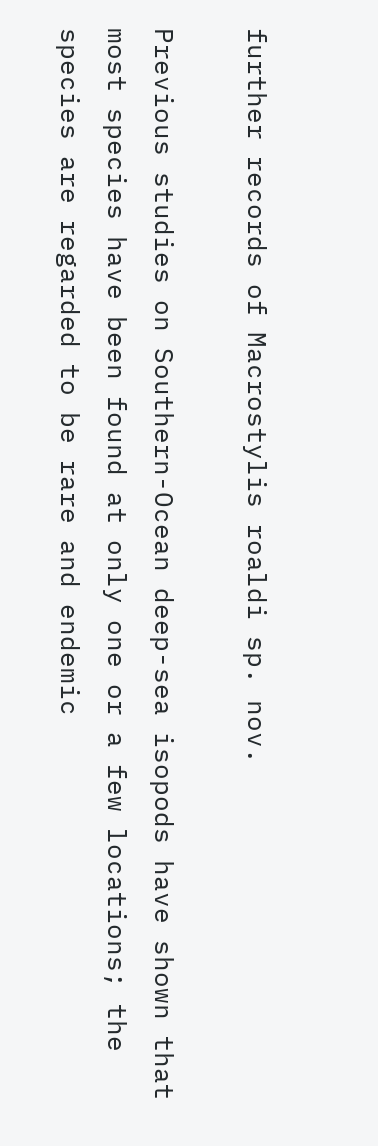further records of Macrostylis roaldi sp. nov.

Previous studies on Southern-Ocean deep-sea isopods have shown that most species have been found at only one or a few locations; the species are regarded to be rare and endemic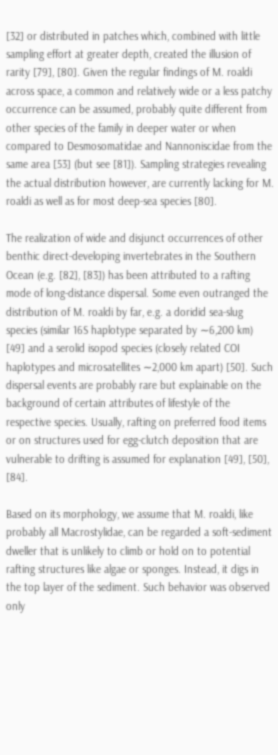[32] or distributed in patches which, combined with little sampling effort at greater depth, created the illusion of rarity [79], [80]. Given the regular findings of M. roaldi across space, a common and relatively wide or a less patchy occurrence can be assumed, probably quite different from other species of the family in deeper water or when compared to Desmosomatidae and Nannoniscidae from the same area [53] (but see [81]). Sampling strategies revealing the actual distribution however, are currently lacking for M. roaldi as well as for most deep-sea species [80].

The realization of wide and disjunct occurrences of other benthic direct-developing invertebrates in the Southern Ocean (e.g. [82], [83]) has been attributed to a rafting mode of long-distance dispersal. Some even outranged the distribution of M. roaldi by far, e.g. a doridid sea-slug species (similar 16S haplotype separated by ∼6,200 km) [49] and a serolid isopod species (closely related COI haplotypes and microsatellites ∼2,000 km apart) [50]. Such dispersal events are probably rare but explainable on the background of certain attributes of lifestyle of the respective species. Usually, rafting on preferred food items or on structures used for egg-clutch deposition that are vulnerable to drifting is assumed for explanation [49], [50], [84].

Based on its morphology, we assume that M. roaldi, like probably all Macrostylidae, can be regarded a soft-sediment dweller that is unlikely to climb or hold on to potential rafting structures like algae or sponges. Instead, it digs in the top layer of the sediment. Such behavior was observed only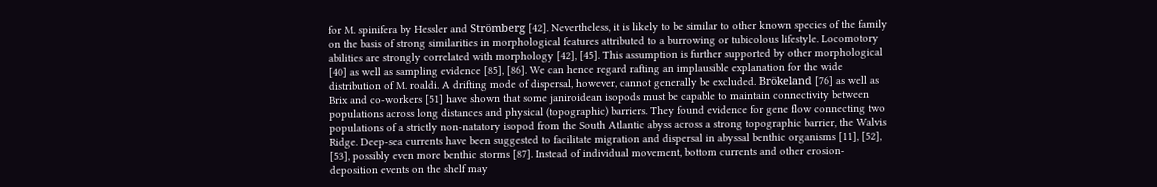for M. spinifera by Hessler and Strömberg [42]. Nevertheless, it is likely to be similar to other known species of the family on the basis of strong similarities in morphological features attributed to a burrowing or tubicolous lifestyle. Locomotory abilities are strongly correlated with morphology [42], [45]. This assumption is further supported by other morphological [40] as well as sampling evidence [85], [86]. We can hence regard rafting an implausible explanation for the wide distribution of M. roaldi. A drifting mode of dispersal, however, cannot generally be excluded. Brökeland [76] as well as Brix and co-workers [51] have shown that some janiroidean isopods must be capable to maintain connectivity between populations across long distances and physical (topographic) barriers. They found evidence for gene flow connecting two populations of a strictly non-natatory isopod from the South Atlantic abyss across a strong topographic barrier, the Walvis Ridge. Deep-sea currents have been suggested to facilitate migration and dispersal in abyssal benthic organisms [11], [52], [53], possibly even more benthic storms [87]. Instead of individual movement, bottom currents and other erosion-deposition events on the shelf may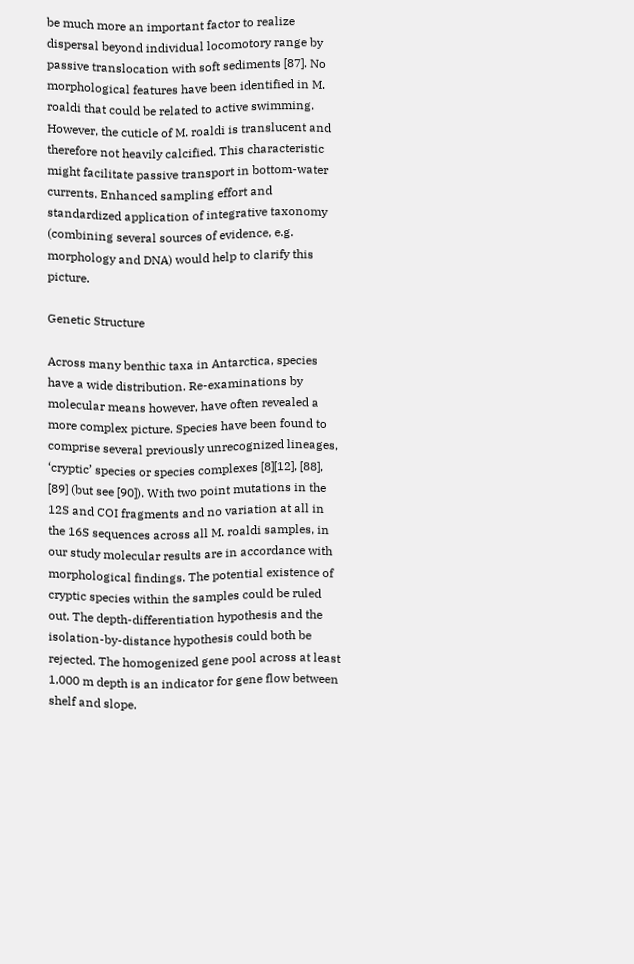be much more an important factor to realize dispersal beyond individual locomotory range by passive translocation with soft sediments [87]. No morphological features have been identified in M. roaldi that could be related to active swimming. However, the cuticle of M. roaldi is translucent and therefore not heavily calcified. This characteristic might facilitate passive transport in bottom-water currents. Enhanced sampling effort and standardized application of integrative taxonomy (combining several sources of evidence, e.g. morphology and DNA) would help to clarify this picture.

Genetic Structure

Across many benthic taxa in Antarctica, species have a wide distribution. Re-examinations by molecular means however, have often revealed a more complex picture. Species have been found to comprise several previously unrecognized lineages, ‘cryptic’ species or species complexes [8][12], [88], [89] (but see [90]). With two point mutations in the 12S and COI fragments and no variation at all in the 16S sequences across all M. roaldi samples, in our study molecular results are in accordance with morphological findings. The potential existence of cryptic species within the samples could be ruled out. The depth-differentiation hypothesis and the isolation-by-distance hypothesis could both be rejected. The homogenized gene pool across at least 1,000 m depth is an indicator for gene flow between shelf and slope.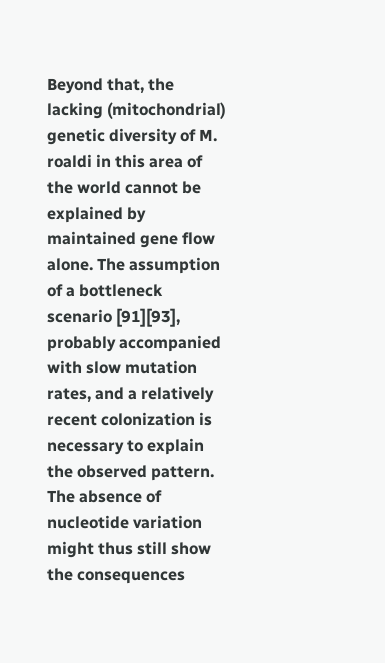Beyond that, the lacking (mitochondrial) genetic diversity of M. roaldi in this area of the world cannot be explained by maintained gene flow alone. The assumption of a bottleneck scenario [91][93], probably accompanied with slow mutation rates, and a relatively recent colonization is necessary to explain the observed pattern. The absence of nucleotide variation might thus still show the consequences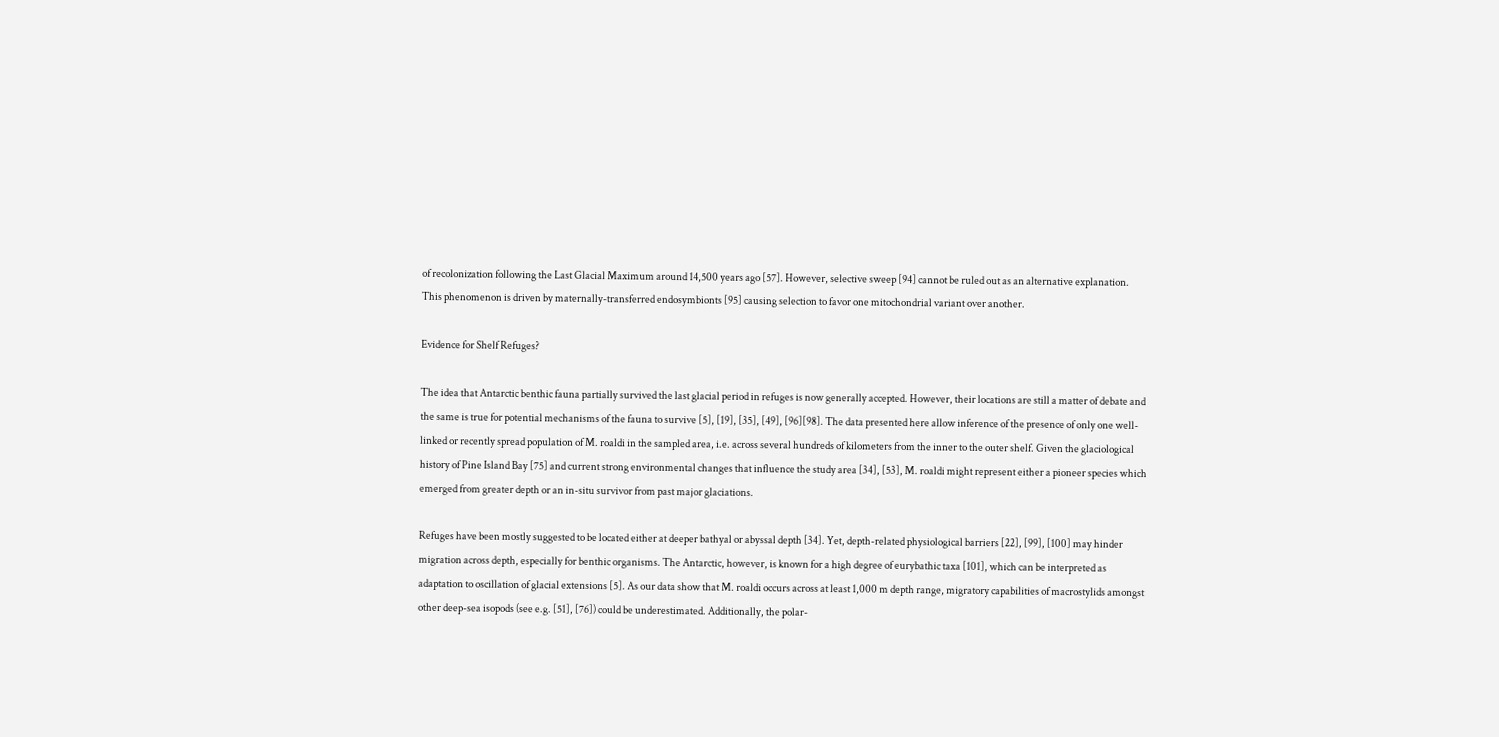of recolonization following the Last Glacial Maximum around 14,500 years ago [57]. However, selective sweep [94] cannot be ruled out as an alternative explanation. This phenomenon is driven by maternally-transferred endosymbionts [95] causing selection to favor one mitochondrial variant over another.

Evidence for Shelf Refuges?

The idea that Antarctic benthic fauna partially survived the last glacial period in refuges is now generally accepted. However, their locations are still a matter of debate and the same is true for potential mechanisms of the fauna to survive [5], [19], [35], [49], [96][98]. The data presented here allow inference of the presence of only one well-linked or recently spread population of M. roaldi in the sampled area, i.e. across several hundreds of kilometers from the inner to the outer shelf. Given the glaciological history of Pine Island Bay [75] and current strong environmental changes that influence the study area [34], [53], M. roaldi might represent either a pioneer species which emerged from greater depth or an in-situ survivor from past major glaciations.

Refuges have been mostly suggested to be located either at deeper bathyal or abyssal depth [34]. Yet, depth-related physiological barriers [22], [99], [100] may hinder migration across depth, especially for benthic organisms. The Antarctic, however, is known for a high degree of eurybathic taxa [101], which can be interpreted as adaptation to oscillation of glacial extensions [5]. As our data show that M. roaldi occurs across at least 1,000 m depth range, migratory capabilities of macrostylids amongst other deep-sea isopods (see e.g. [51], [76]) could be underestimated. Additionally, the polar-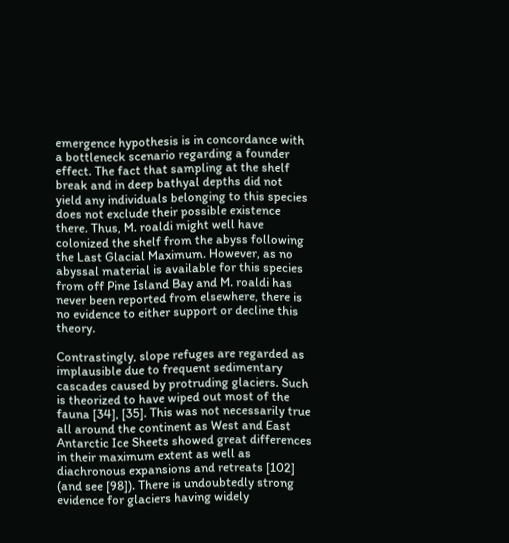emergence hypothesis is in concordance with a bottleneck scenario regarding a founder effect. The fact that sampling at the shelf break and in deep bathyal depths did not yield any individuals belonging to this species does not exclude their possible existence there. Thus, M. roaldi might well have colonized the shelf from the abyss following the Last Glacial Maximum. However, as no abyssal material is available for this species from off Pine Island Bay and M. roaldi has never been reported from elsewhere, there is no evidence to either support or decline this theory.

Contrastingly, slope refuges are regarded as implausible due to frequent sedimentary cascades caused by protruding glaciers. Such is theorized to have wiped out most of the fauna [34], [35]. This was not necessarily true all around the continent as West and East Antarctic Ice Sheets showed great differences in their maximum extent as well as diachronous expansions and retreats [102] (and see [98]). There is undoubtedly strong evidence for glaciers having widely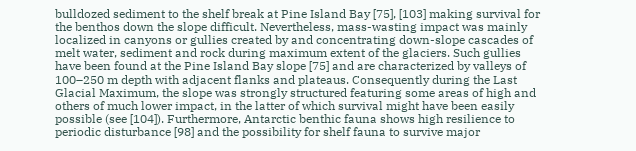bulldozed sediment to the shelf break at Pine Island Bay [75], [103] making survival for the benthos down the slope difficult. Nevertheless, mass-wasting impact was mainly localized in canyons or gullies created by and concentrating down-slope cascades of melt water, sediment and rock during maximum extent of the glaciers. Such gullies have been found at the Pine Island Bay slope [75] and are characterized by valleys of 100–250 m depth with adjacent flanks and plateaus. Consequently during the Last Glacial Maximum, the slope was strongly structured featuring some areas of high and others of much lower impact, in the latter of which survival might have been easily possible (see [104]). Furthermore, Antarctic benthic fauna shows high resilience to periodic disturbance [98] and the possibility for shelf fauna to survive major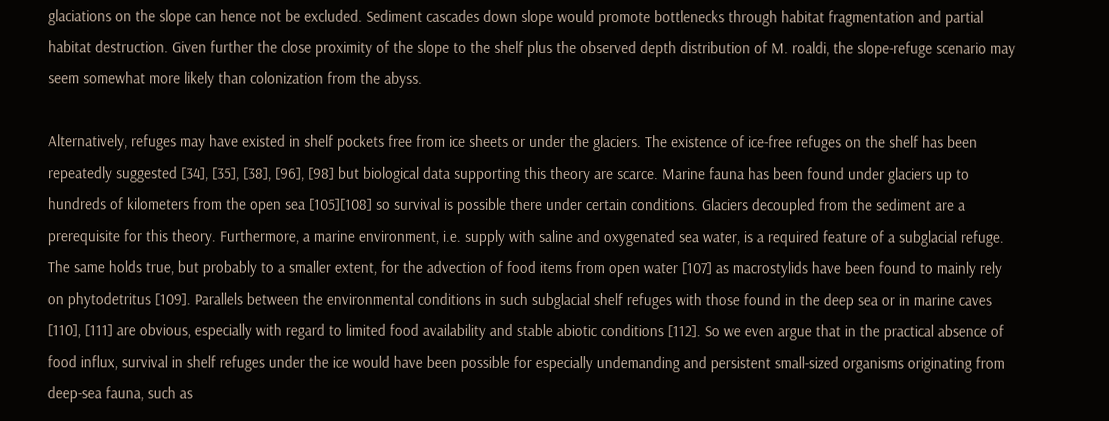glaciations on the slope can hence not be excluded. Sediment cascades down slope would promote bottlenecks through habitat fragmentation and partial habitat destruction. Given further the close proximity of the slope to the shelf plus the observed depth distribution of M. roaldi, the slope-refuge scenario may seem somewhat more likely than colonization from the abyss.

Alternatively, refuges may have existed in shelf pockets free from ice sheets or under the glaciers. The existence of ice-free refuges on the shelf has been repeatedly suggested [34], [35], [38], [96], [98] but biological data supporting this theory are scarce. Marine fauna has been found under glaciers up to hundreds of kilometers from the open sea [105][108] so survival is possible there under certain conditions. Glaciers decoupled from the sediment are a prerequisite for this theory. Furthermore, a marine environment, i.e. supply with saline and oxygenated sea water, is a required feature of a subglacial refuge. The same holds true, but probably to a smaller extent, for the advection of food items from open water [107] as macrostylids have been found to mainly rely on phytodetritus [109]. Parallels between the environmental conditions in such subglacial shelf refuges with those found in the deep sea or in marine caves [110], [111] are obvious, especially with regard to limited food availability and stable abiotic conditions [112]. So we even argue that in the practical absence of food influx, survival in shelf refuges under the ice would have been possible for especially undemanding and persistent small-sized organisms originating from deep-sea fauna, such as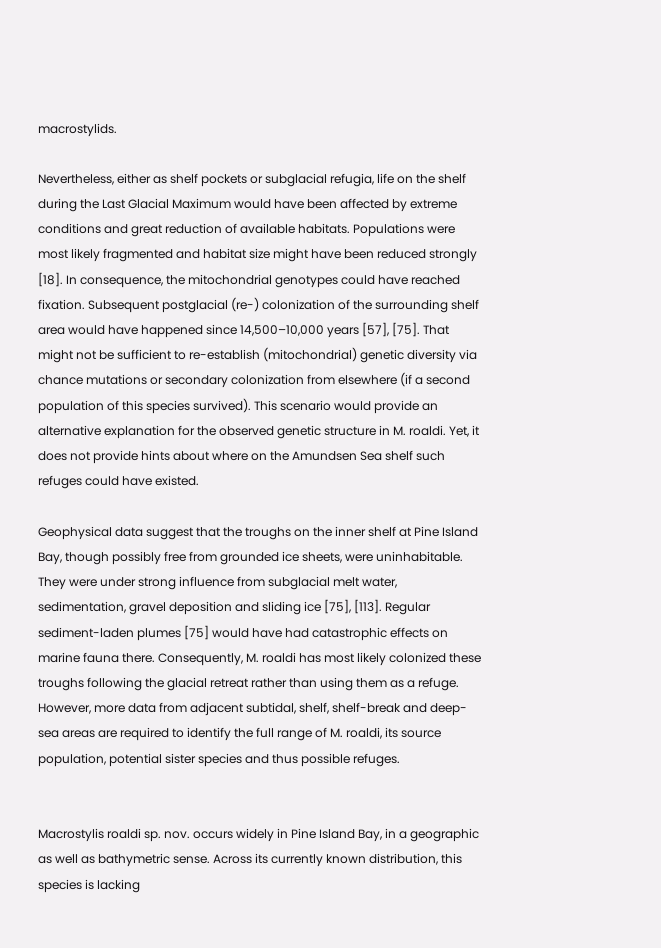macrostylids.

Nevertheless, either as shelf pockets or subglacial refugia, life on the shelf during the Last Glacial Maximum would have been affected by extreme conditions and great reduction of available habitats. Populations were most likely fragmented and habitat size might have been reduced strongly [18]. In consequence, the mitochondrial genotypes could have reached fixation. Subsequent postglacial (re-) colonization of the surrounding shelf area would have happened since 14,500–10,000 years [57], [75]. That might not be sufficient to re-establish (mitochondrial) genetic diversity via chance mutations or secondary colonization from elsewhere (if a second population of this species survived). This scenario would provide an alternative explanation for the observed genetic structure in M. roaldi. Yet, it does not provide hints about where on the Amundsen Sea shelf such refuges could have existed.

Geophysical data suggest that the troughs on the inner shelf at Pine Island Bay, though possibly free from grounded ice sheets, were uninhabitable. They were under strong influence from subglacial melt water, sedimentation, gravel deposition and sliding ice [75], [113]. Regular sediment-laden plumes [75] would have had catastrophic effects on marine fauna there. Consequently, M. roaldi has most likely colonized these troughs following the glacial retreat rather than using them as a refuge. However, more data from adjacent subtidal, shelf, shelf-break and deep-sea areas are required to identify the full range of M. roaldi, its source population, potential sister species and thus possible refuges.


Macrostylis roaldi sp. nov. occurs widely in Pine Island Bay, in a geographic as well as bathymetric sense. Across its currently known distribution, this species is lacking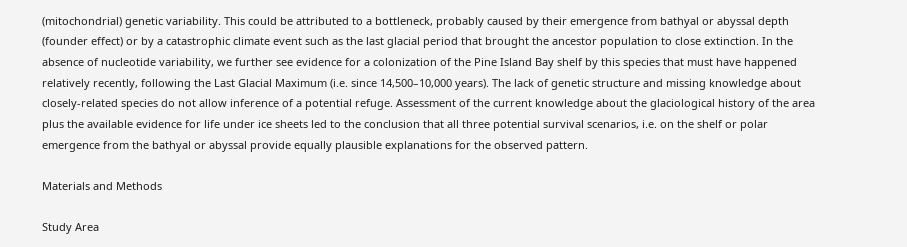(mitochondrial) genetic variability. This could be attributed to a bottleneck, probably caused by their emergence from bathyal or abyssal depth (founder effect) or by a catastrophic climate event such as the last glacial period that brought the ancestor population to close extinction. In the absence of nucleotide variability, we further see evidence for a colonization of the Pine Island Bay shelf by this species that must have happened relatively recently, following the Last Glacial Maximum (i.e. since 14,500–10,000 years). The lack of genetic structure and missing knowledge about closely-related species do not allow inference of a potential refuge. Assessment of the current knowledge about the glaciological history of the area plus the available evidence for life under ice sheets led to the conclusion that all three potential survival scenarios, i.e. on the shelf or polar emergence from the bathyal or abyssal provide equally plausible explanations for the observed pattern.

Materials and Methods

Study Area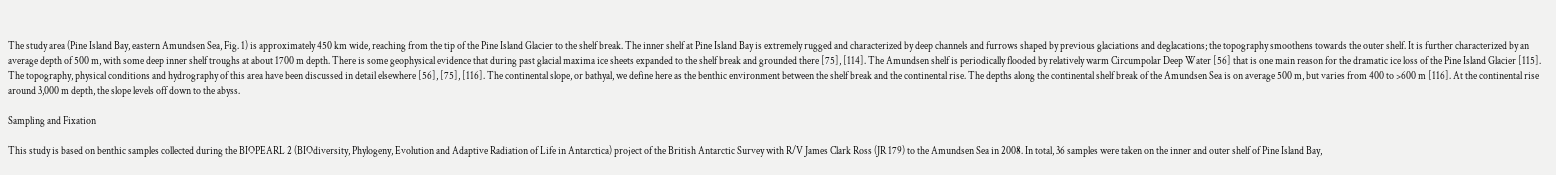The study area (Pine Island Bay, eastern Amundsen Sea, Fig. 1) is approximately 450 km wide, reaching from the tip of the Pine Island Glacier to the shelf break. The inner shelf at Pine Island Bay is extremely rugged and characterized by deep channels and furrows shaped by previous glaciations and deglacations; the topography smoothens towards the outer shelf. It is further characterized by an average depth of 500 m, with some deep inner shelf troughs at about 1700 m depth. There is some geophysical evidence that during past glacial maxima ice sheets expanded to the shelf break and grounded there [75], [114]. The Amundsen shelf is periodically flooded by relatively warm Circumpolar Deep Water [56] that is one main reason for the dramatic ice loss of the Pine Island Glacier [115]. The topography, physical conditions and hydrography of this area have been discussed in detail elsewhere [56], [75], [116]. The continental slope, or bathyal, we define here as the benthic environment between the shelf break and the continental rise. The depths along the continental shelf break of the Amundsen Sea is on average 500 m, but varies from 400 to >600 m [116]. At the continental rise around 3,000 m depth, the slope levels off down to the abyss.

Sampling and Fixation

This study is based on benthic samples collected during the BIOPEARL 2 (BIOdiversity, Phylogeny, Evolution and Adaptive Radiation of Life in Antarctica) project of the British Antarctic Survey with R/V James Clark Ross (JR 179) to the Amundsen Sea in 2008. In total, 36 samples were taken on the inner and outer shelf of Pine Island Bay,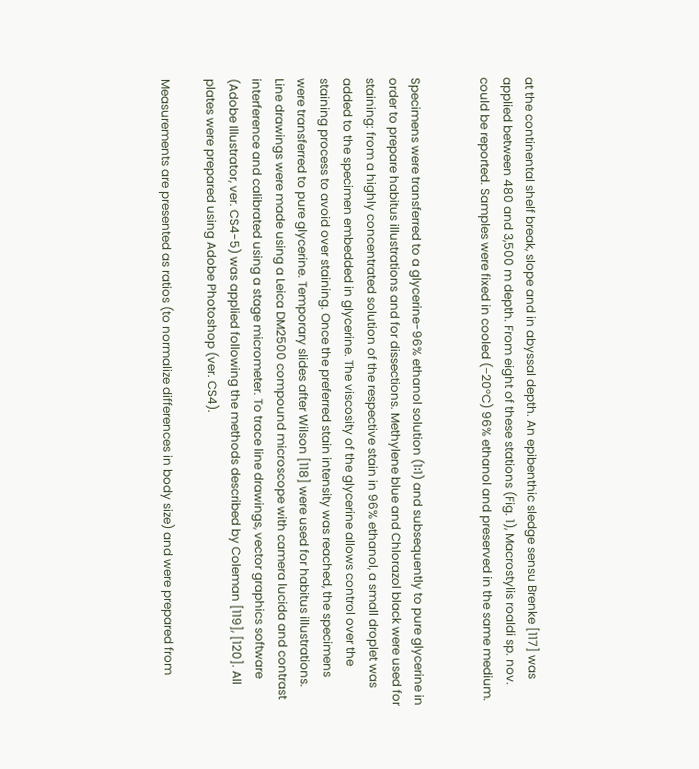at the continental shelf break, slope and in abyssal depth. An epibenthic sledge sensu Brenke [117] was applied between 480 and 3,500 m depth. From eight of these stations (Fig. 1), Macrostylis roaldi sp. nov. could be reported. Samples were fixed in cooled (−20°C) 96% ethanol and preserved in the same medium.


Specimens were transferred to a glycerine-96% ethanol solution (1∶1) and subsequently to pure glycerine in order to prepare habitus illustrations and for dissections. Methylene blue and Chlorazol black were used for staining: from a highly concentrated solution of the respective stain in 96% ethanol, a small droplet was added to the specimen embedded in glycerine. The viscosity of the glycerine allows control over the staining process to avoid over staining. Once the preferred stain intensity was reached, the specimens were transferred to pure glycerine. Temporary slides after Wilson [118] were used for habitus illustrations. Line drawings were made using a Leica DM2500 compound microscope with camera lucida and contrast interference and calibrated using a stage micrometer. To trace line drawings, vector graphics software (Adobe Illustrator, ver. CS4-5) was applied following the methods described by Coleman [119], [120]. All plates were prepared using Adobe Photoshop (ver. CS4).

Measurements are presented as ratios (to normalize differences in body size) and were prepared from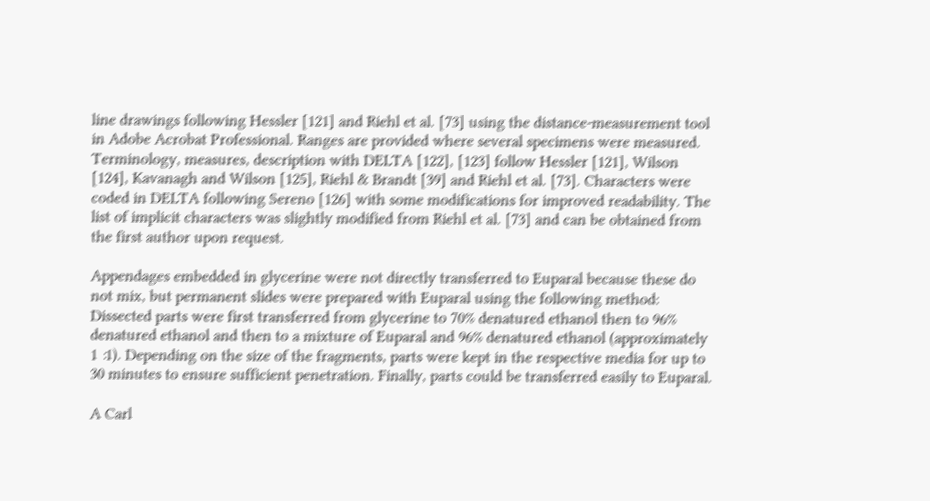line drawings following Hessler [121] and Riehl et al. [73] using the distance-measurement tool in Adobe Acrobat Professional. Ranges are provided where several specimens were measured. Terminology, measures, description with DELTA [122], [123] follow Hessler [121], Wilson [124], Kavanagh and Wilson [125], Riehl & Brandt [39] and Riehl et al. [73]. Characters were coded in DELTA following Sereno [126] with some modifications for improved readability. The list of implicit characters was slightly modified from Riehl et al. [73] and can be obtained from the first author upon request.

Appendages embedded in glycerine were not directly transferred to Euparal because these do not mix, but permanent slides were prepared with Euparal using the following method: Dissected parts were first transferred from glycerine to 70% denatured ethanol then to 96% denatured ethanol and then to a mixture of Euparal and 96% denatured ethanol (approximately 1∶1). Depending on the size of the fragments, parts were kept in the respective media for up to 30 minutes to ensure sufficient penetration. Finally, parts could be transferred easily to Euparal.

A Carl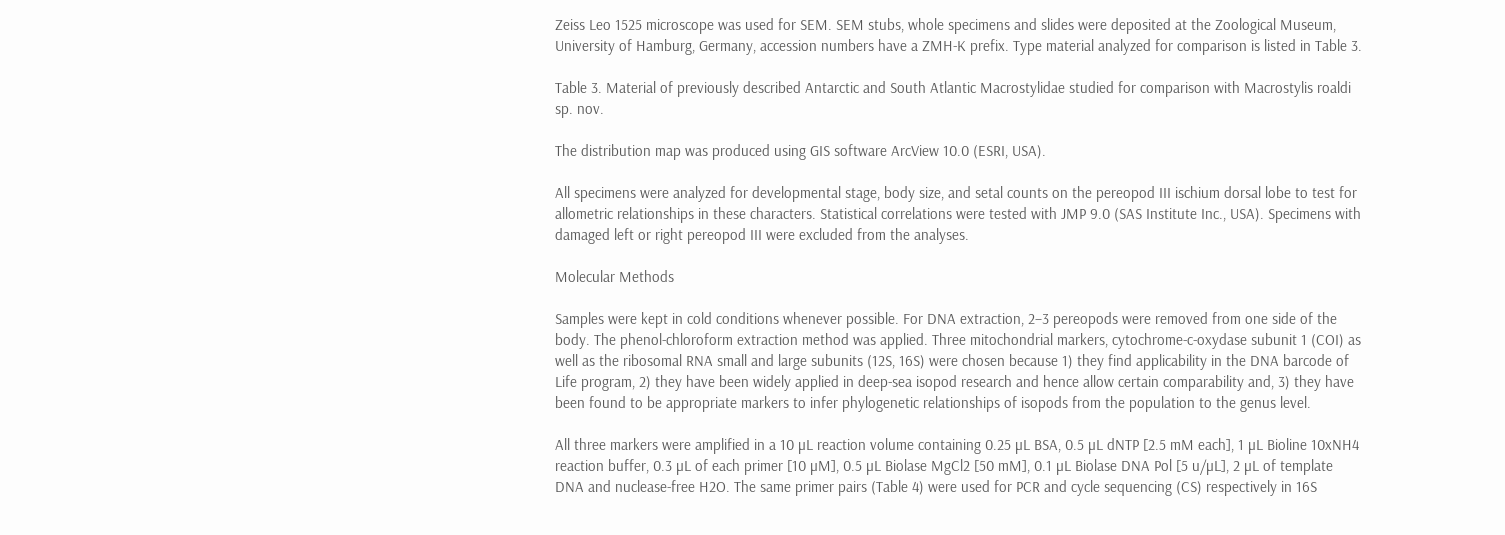Zeiss Leo 1525 microscope was used for SEM. SEM stubs, whole specimens and slides were deposited at the Zoological Museum, University of Hamburg, Germany, accession numbers have a ZMH-K prefix. Type material analyzed for comparison is listed in Table 3.

Table 3. Material of previously described Antarctic and South Atlantic Macrostylidae studied for comparison with Macrostylis roaldi sp. nov.

The distribution map was produced using GIS software ArcView 10.0 (ESRI, USA).

All specimens were analyzed for developmental stage, body size, and setal counts on the pereopod III ischium dorsal lobe to test for allometric relationships in these characters. Statistical correlations were tested with JMP 9.0 (SAS Institute Inc., USA). Specimens with damaged left or right pereopod III were excluded from the analyses.

Molecular Methods

Samples were kept in cold conditions whenever possible. For DNA extraction, 2–3 pereopods were removed from one side of the body. The phenol-chloroform extraction method was applied. Three mitochondrial markers, cytochrome-c-oxydase subunit 1 (COI) as well as the ribosomal RNA small and large subunits (12S, 16S) were chosen because 1) they find applicability in the DNA barcode of Life program, 2) they have been widely applied in deep-sea isopod research and hence allow certain comparability and, 3) they have been found to be appropriate markers to infer phylogenetic relationships of isopods from the population to the genus level.

All three markers were amplified in a 10 µL reaction volume containing 0.25 µL BSA, 0.5 µL dNTP [2.5 mM each], 1 µL Bioline 10xNH4 reaction buffer, 0.3 µL of each primer [10 µM], 0.5 µL Biolase MgCl2 [50 mM], 0.1 µL Biolase DNA Pol [5 u/µL], 2 µL of template DNA and nuclease-free H2O. The same primer pairs (Table 4) were used for PCR and cycle sequencing (CS) respectively in 16S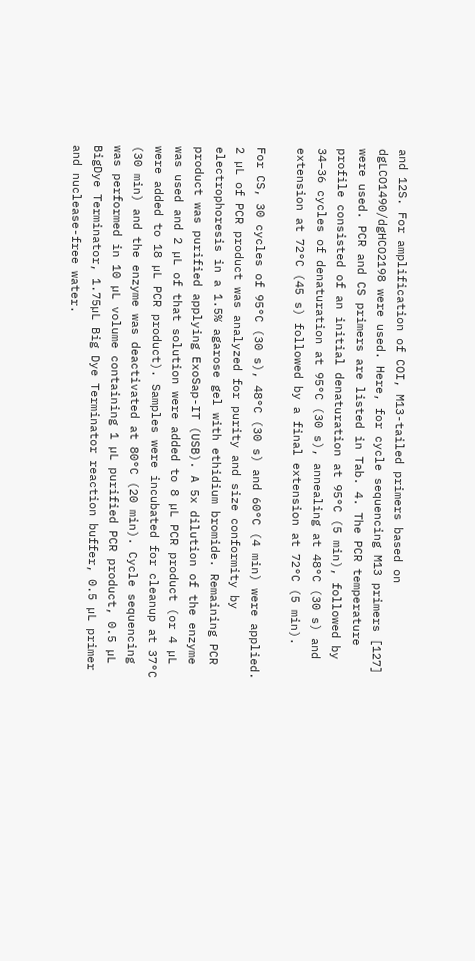and 12S. For amplification of COI, M13-tailed primers based on dgLCO1490/dgHCO2198 were used. Here, for cycle sequencing M13 primers [127] were used. PCR and CS primers are listed in Tab. 4. The PCR temperature profile consisted of an initial denaturation at 95°C (5 min), followed by 34–36 cycles of denaturation at 95°C (30 s), annealing at 48°C (30 s) and extension at 72°C (45 s) followed by a final extension at 72°C (5 min).

For CS, 30 cycles of 95°C (30 s), 48°C (30 s) and 60°C (4 min) were applied. 2 µL of PCR product was analyzed for purity and size conformity by electrophoresis in a 1.5% agarose gel with ethidium bromide. Remaining PCR product was purified applying ExoSap-IT (USB). A 5x dilution of the enzyme was used and 2 µL of that solution were added to 8 µL PCR product (or 4 µL were added to 18 µL PCR product). Samples were incubated for cleanup at 37°C (30 min) and the enzyme was deactivated at 80°C (20 min). Cycle sequencing was performed in 10 µL volume containing 1 µL purified PCR product, 0.5 µL BigDye Terminator, 1.75µL Big Dye Terminator reaction buffer, 0.5 µL primer and nuclease-free water.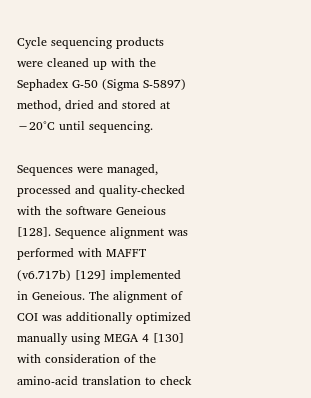Cycle sequencing products were cleaned up with the Sephadex G-50 (Sigma S-5897) method, dried and stored at −20°C until sequencing.

Sequences were managed, processed and quality-checked with the software Geneious [128]. Sequence alignment was performed with MAFFT (v6.717b) [129] implemented in Geneious. The alignment of COI was additionally optimized manually using MEGA 4 [130] with consideration of the amino-acid translation to check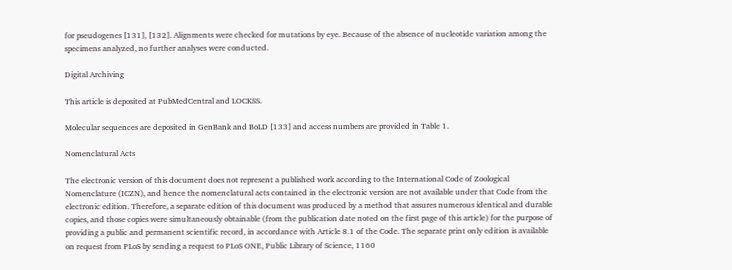for pseudogenes [131], [132]. Alignments were checked for mutations by eye. Because of the absence of nucleotide variation among the specimens analyzed, no further analyses were conducted.

Digital Archiving

This article is deposited at PubMedCentral and LOCKSS.

Molecular sequences are deposited in GenBank and BoLD [133] and access numbers are provided in Table 1.

Nomenclatural Acts

The electronic version of this document does not represent a published work according to the International Code of Zoological Nomenclature (ICZN), and hence the nomenclatural acts contained in the electronic version are not available under that Code from the electronic edition. Therefore, a separate edition of this document was produced by a method that assures numerous identical and durable copies, and those copies were simultaneously obtainable (from the publication date noted on the first page of this article) for the purpose of providing a public and permanent scientific record, in accordance with Article 8.1 of the Code. The separate print only edition is available on request from PLoS by sending a request to PLoS ONE, Public Library of Science, 1160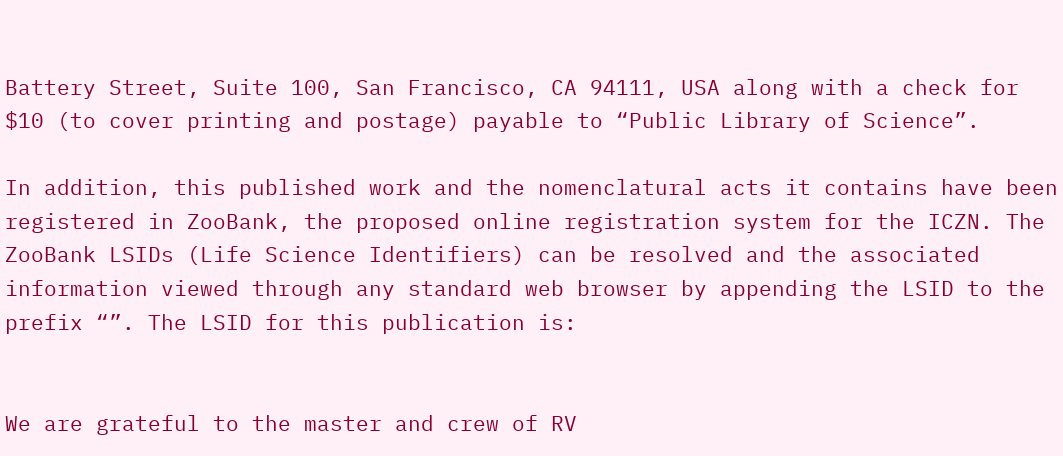Battery Street, Suite 100, San Francisco, CA 94111, USA along with a check for $10 (to cover printing and postage) payable to “Public Library of Science”.

In addition, this published work and the nomenclatural acts it contains have been registered in ZooBank, the proposed online registration system for the ICZN. The ZooBank LSIDs (Life Science Identifiers) can be resolved and the associated information viewed through any standard web browser by appending the LSID to the prefix “”. The LSID for this publication is:


We are grateful to the master and crew of RV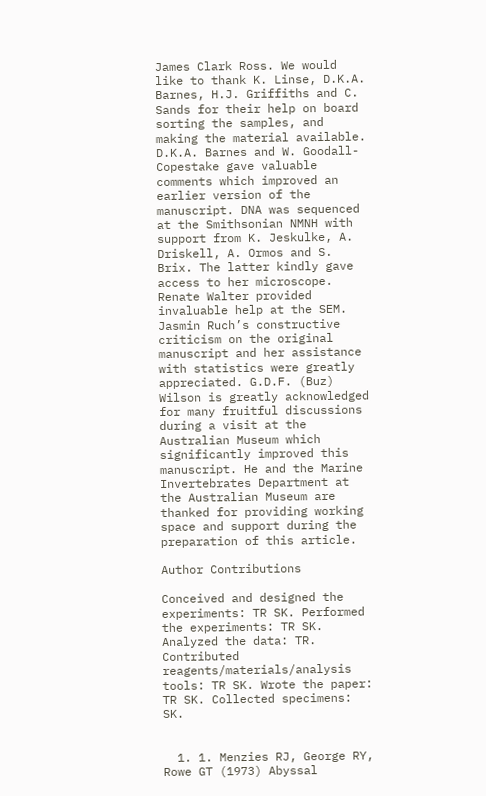James Clark Ross. We would like to thank K. Linse, D.K.A. Barnes, H.J. Griffiths and C. Sands for their help on board sorting the samples, and making the material available. D.K.A. Barnes and W. Goodall-Copestake gave valuable comments which improved an earlier version of the manuscript. DNA was sequenced at the Smithsonian NMNH with support from K. Jeskulke, A. Driskell, A. Ormos and S. Brix. The latter kindly gave access to her microscope. Renate Walter provided invaluable help at the SEM. Jasmin Ruch’s constructive criticism on the original manuscript and her assistance with statistics were greatly appreciated. G.D.F. (Buz) Wilson is greatly acknowledged for many fruitful discussions during a visit at the Australian Museum which significantly improved this manuscript. He and the Marine Invertebrates Department at the Australian Museum are thanked for providing working space and support during the preparation of this article.

Author Contributions

Conceived and designed the experiments: TR SK. Performed the experiments: TR SK. Analyzed the data: TR. Contributed reagents/materials/analysis tools: TR SK. Wrote the paper: TR SK. Collected specimens: SK.


  1. 1. Menzies RJ, George RY, Rowe GT (1973) Abyssal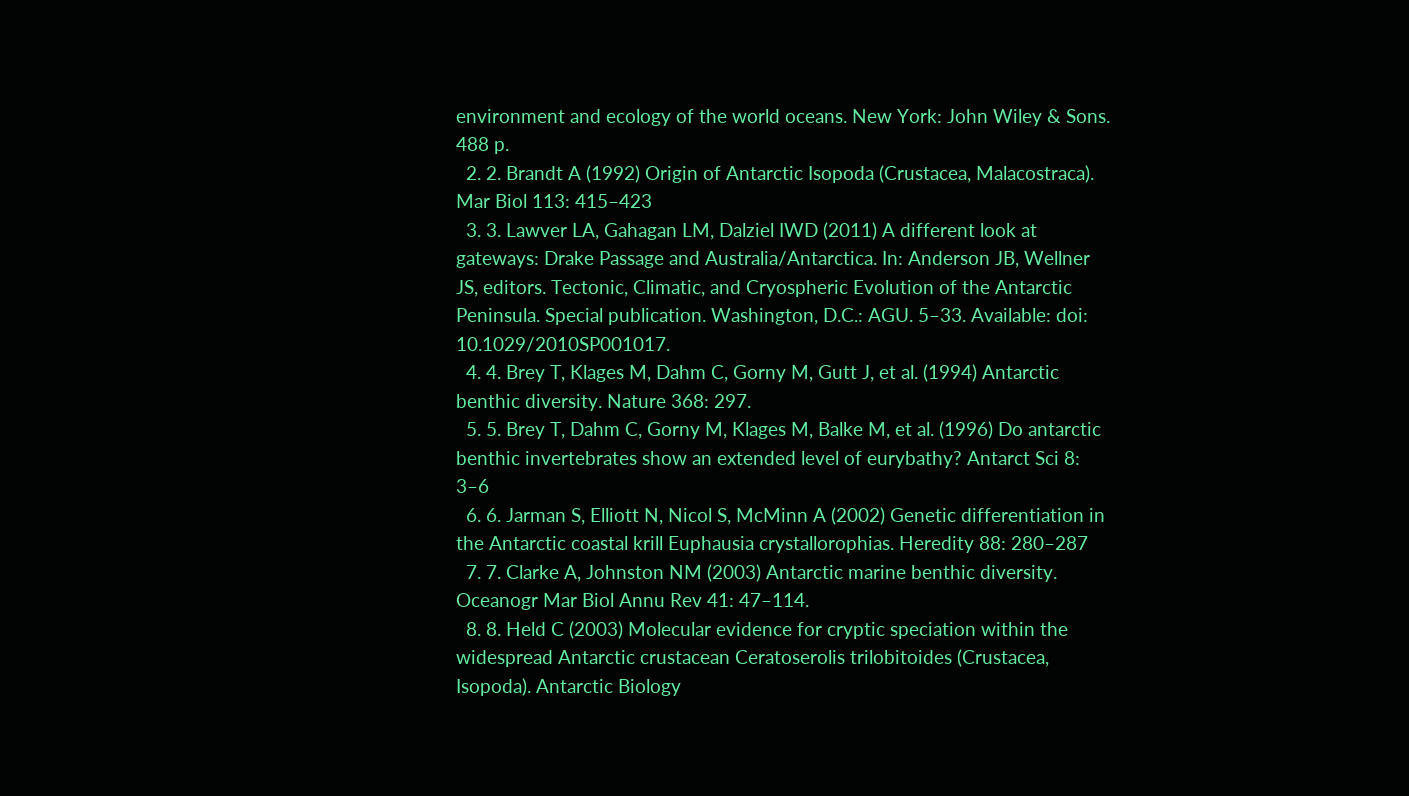environment and ecology of the world oceans. New York: John Wiley & Sons. 488 p.
  2. 2. Brandt A (1992) Origin of Antarctic Isopoda (Crustacea, Malacostraca). Mar Biol 113: 415–423
  3. 3. Lawver LA, Gahagan LM, Dalziel IWD (2011) A different look at gateways: Drake Passage and Australia/Antarctica. In: Anderson JB, Wellner JS, editors. Tectonic, Climatic, and Cryospheric Evolution of the Antarctic Peninsula. Special publication. Washington, D.C.: AGU. 5–33. Available: doi: 10.1029/2010SP001017.
  4. 4. Brey T, Klages M, Dahm C, Gorny M, Gutt J, et al. (1994) Antarctic benthic diversity. Nature 368: 297.
  5. 5. Brey T, Dahm C, Gorny M, Klages M, Balke M, et al. (1996) Do antarctic benthic invertebrates show an extended level of eurybathy? Antarct Sci 8: 3–6
  6. 6. Jarman S, Elliott N, Nicol S, McMinn A (2002) Genetic differentiation in the Antarctic coastal krill Euphausia crystallorophias. Heredity 88: 280–287
  7. 7. Clarke A, Johnston NM (2003) Antarctic marine benthic diversity. Oceanogr Mar Biol Annu Rev 41: 47–114.
  8. 8. Held C (2003) Molecular evidence for cryptic speciation within the widespread Antarctic crustacean Ceratoserolis trilobitoides (Crustacea, Isopoda). Antarctic Biology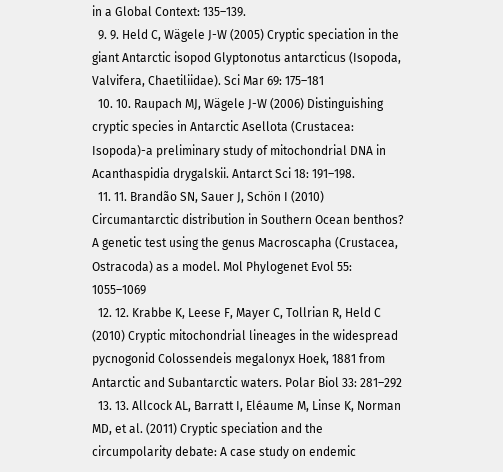in a Global Context: 135–139.
  9. 9. Held C, Wägele J-W (2005) Cryptic speciation in the giant Antarctic isopod Glyptonotus antarcticus (Isopoda, Valvifera, Chaetiliidae). Sci Mar 69: 175–181
  10. 10. Raupach MJ, Wägele J-W (2006) Distinguishing cryptic species in Antarctic Asellota (Crustacea: Isopoda)-a preliminary study of mitochondrial DNA in Acanthaspidia drygalskii. Antarct Sci 18: 191–198.
  11. 11. Brandão SN, Sauer J, Schön I (2010) Circumantarctic distribution in Southern Ocean benthos? A genetic test using the genus Macroscapha (Crustacea, Ostracoda) as a model. Mol Phylogenet Evol 55: 1055–1069
  12. 12. Krabbe K, Leese F, Mayer C, Tollrian R, Held C (2010) Cryptic mitochondrial lineages in the widespread pycnogonid Colossendeis megalonyx Hoek, 1881 from Antarctic and Subantarctic waters. Polar Biol 33: 281–292
  13. 13. Allcock AL, Barratt I, Eléaume M, Linse K, Norman MD, et al. (2011) Cryptic speciation and the circumpolarity debate: A case study on endemic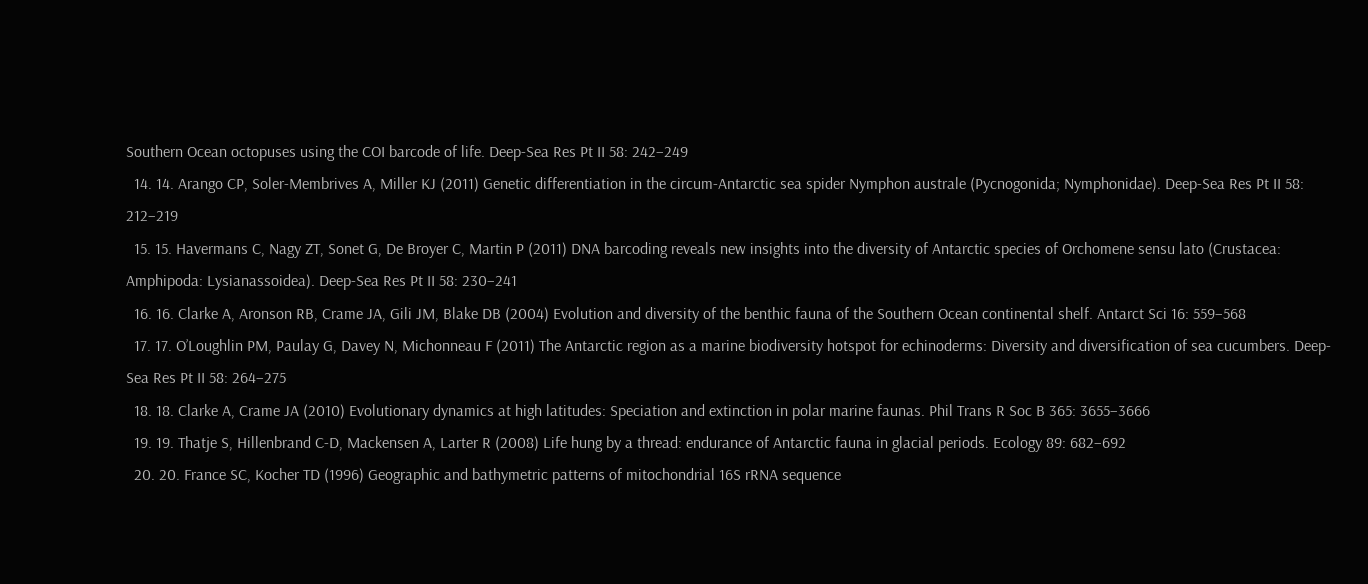Southern Ocean octopuses using the COI barcode of life. Deep-Sea Res Pt II 58: 242–249
  14. 14. Arango CP, Soler-Membrives A, Miller KJ (2011) Genetic differentiation in the circum-Antarctic sea spider Nymphon australe (Pycnogonida; Nymphonidae). Deep-Sea Res Pt II 58: 212–219
  15. 15. Havermans C, Nagy ZT, Sonet G, De Broyer C, Martin P (2011) DNA barcoding reveals new insights into the diversity of Antarctic species of Orchomene sensu lato (Crustacea: Amphipoda: Lysianassoidea). Deep-Sea Res Pt II 58: 230–241
  16. 16. Clarke A, Aronson RB, Crame JA, Gili JM, Blake DB (2004) Evolution and diversity of the benthic fauna of the Southern Ocean continental shelf. Antarct Sci 16: 559–568
  17. 17. O’Loughlin PM, Paulay G, Davey N, Michonneau F (2011) The Antarctic region as a marine biodiversity hotspot for echinoderms: Diversity and diversification of sea cucumbers. Deep-Sea Res Pt II 58: 264–275
  18. 18. Clarke A, Crame JA (2010) Evolutionary dynamics at high latitudes: Speciation and extinction in polar marine faunas. Phil Trans R Soc B 365: 3655–3666
  19. 19. Thatje S, Hillenbrand C-D, Mackensen A, Larter R (2008) Life hung by a thread: endurance of Antarctic fauna in glacial periods. Ecology 89: 682–692
  20. 20. France SC, Kocher TD (1996) Geographic and bathymetric patterns of mitochondrial 16S rRNA sequence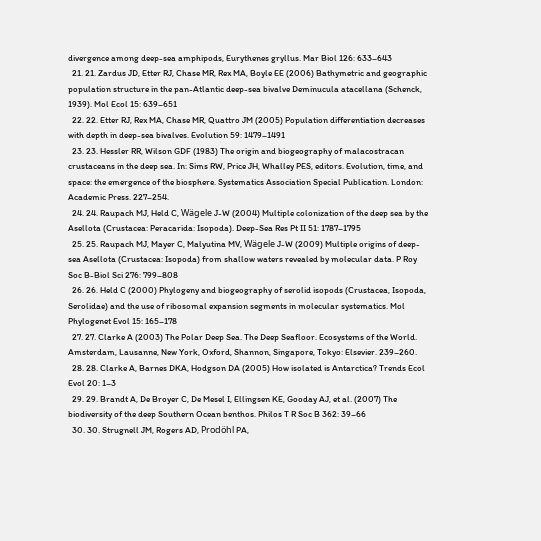divergence among deep-sea amphipods, Eurythenes gryllus. Mar Biol 126: 633–643
  21. 21. Zardus JD, Etter RJ, Chase MR, Rex MA, Boyle EE (2006) Bathymetric and geographic population structure in the pan-Atlantic deep-sea bivalve Deminucula atacellana (Schenck, 1939). Mol Ecol 15: 639–651
  22. 22. Etter RJ, Rex MA, Chase MR, Quattro JM (2005) Population differentiation decreases with depth in deep-sea bivalves. Evolution 59: 1479–1491
  23. 23. Hessler RR, Wilson GDF (1983) The origin and biogeography of malacostracan crustaceans in the deep sea. In: Sims RW, Price JH, Whalley PES, editors. Evolution, time, and space: the emergence of the biosphere. Systematics Association Special Publication. London: Academic Press. 227–254.
  24. 24. Raupach MJ, Held C, Wägele J-W (2004) Multiple colonization of the deep sea by the Asellota (Crustacea: Peracarida: Isopoda). Deep-Sea Res Pt II 51: 1787–1795
  25. 25. Raupach MJ, Mayer C, Malyutina MV, Wägele J-W (2009) Multiple origins of deep-sea Asellota (Crustacea: Isopoda) from shallow waters revealed by molecular data. P Roy Soc B-Biol Sci 276: 799–808
  26. 26. Held C (2000) Phylogeny and biogeography of serolid isopods (Crustacea, Isopoda, Serolidae) and the use of ribosomal expansion segments in molecular systematics. Mol Phylogenet Evol 15: 165–178
  27. 27. Clarke A (2003) The Polar Deep Sea. The Deep Seafloor. Ecosystems of the World. Amsterdam, Lausanne, New York, Oxford, Shannon, Singapore, Tokyo: Elsevier. 239–260.
  28. 28. Clarke A, Barnes DKA, Hodgson DA (2005) How isolated is Antarctica? Trends Ecol Evol 20: 1–3
  29. 29. Brandt A, De Broyer C, De Mesel I, Ellingsen KE, Gooday AJ, et al. (2007) The biodiversity of the deep Southern Ocean benthos. Philos T R Soc B 362: 39–66
  30. 30. Strugnell JM, Rogers AD, Prodöhl PA,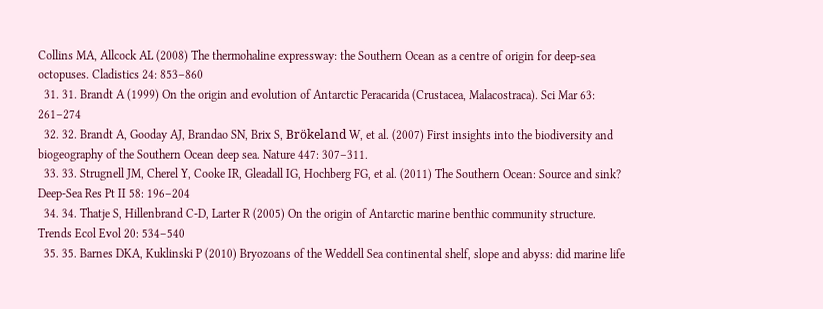Collins MA, Allcock AL (2008) The thermohaline expressway: the Southern Ocean as a centre of origin for deep-sea octopuses. Cladistics 24: 853–860
  31. 31. Brandt A (1999) On the origin and evolution of Antarctic Peracarida (Crustacea, Malacostraca). Sci Mar 63: 261–274
  32. 32. Brandt A, Gooday AJ, Brandao SN, Brix S, Brökeland W, et al. (2007) First insights into the biodiversity and biogeography of the Southern Ocean deep sea. Nature 447: 307–311.
  33. 33. Strugnell JM, Cherel Y, Cooke IR, Gleadall IG, Hochberg FG, et al. (2011) The Southern Ocean: Source and sink? Deep-Sea Res Pt II 58: 196–204
  34. 34. Thatje S, Hillenbrand C-D, Larter R (2005) On the origin of Antarctic marine benthic community structure. Trends Ecol Evol 20: 534–540
  35. 35. Barnes DKA, Kuklinski P (2010) Bryozoans of the Weddell Sea continental shelf, slope and abyss: did marine life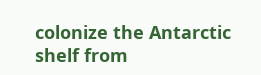colonize the Antarctic shelf from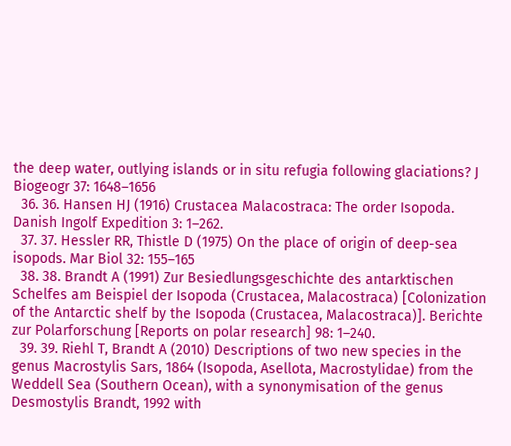the deep water, outlying islands or in situ refugia following glaciations? J Biogeogr 37: 1648–1656
  36. 36. Hansen HJ (1916) Crustacea Malacostraca: The order Isopoda. Danish Ingolf Expedition 3: 1–262.
  37. 37. Hessler RR, Thistle D (1975) On the place of origin of deep-sea isopods. Mar Biol 32: 155–165
  38. 38. Brandt A (1991) Zur Besiedlungsgeschichte des antarktischen Schelfes am Beispiel der Isopoda (Crustacea, Malacostraca) [Colonization of the Antarctic shelf by the Isopoda (Crustacea, Malacostraca)]. Berichte zur Polarforschung [Reports on polar research] 98: 1–240.
  39. 39. Riehl T, Brandt A (2010) Descriptions of two new species in the genus Macrostylis Sars, 1864 (Isopoda, Asellota, Macrostylidae) from the Weddell Sea (Southern Ocean), with a synonymisation of the genus Desmostylis Brandt, 1992 with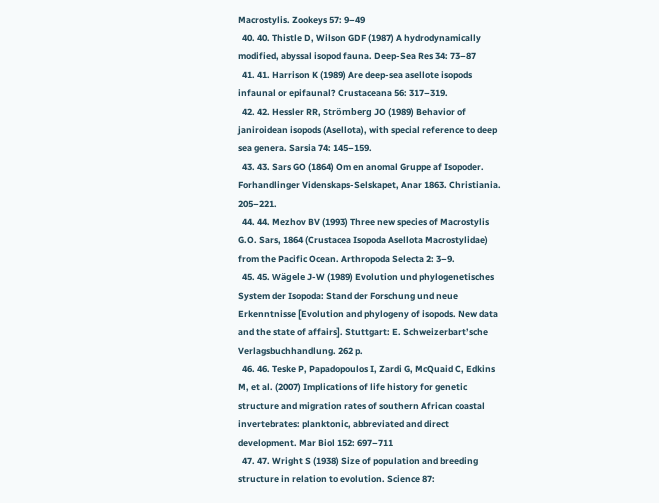Macrostylis. Zookeys 57: 9–49
  40. 40. Thistle D, Wilson GDF (1987) A hydrodynamically modified, abyssal isopod fauna. Deep-Sea Res 34: 73–87
  41. 41. Harrison K (1989) Are deep-sea asellote isopods infaunal or epifaunal? Crustaceana 56: 317–319.
  42. 42. Hessler RR, Strömberg JO (1989) Behavior of janiroidean isopods (Asellota), with special reference to deep sea genera. Sarsia 74: 145–159.
  43. 43. Sars GO (1864) Om en anomal Gruppe af Isopoder. Forhandlinger Videnskaps-Selskapet, Anar 1863. Christiania. 205–221.
  44. 44. Mezhov BV (1993) Three new species of Macrostylis G.O. Sars, 1864 (Crustacea Isopoda Asellota Macrostylidae) from the Pacific Ocean. Arthropoda Selecta 2: 3–9.
  45. 45. Wägele J-W (1989) Evolution und phylogenetisches System der Isopoda: Stand der Forschung und neue Erkenntnisse [Evolution and phylogeny of isopods. New data and the state of affairs]. Stuttgart: E. Schweizerbart’sche Verlagsbuchhandlung. 262 p.
  46. 46. Teske P, Papadopoulos I, Zardi G, McQuaid C, Edkins M, et al. (2007) Implications of life history for genetic structure and migration rates of southern African coastal invertebrates: planktonic, abbreviated and direct development. Mar Biol 152: 697–711
  47. 47. Wright S (1938) Size of population and breeding structure in relation to evolution. Science 87: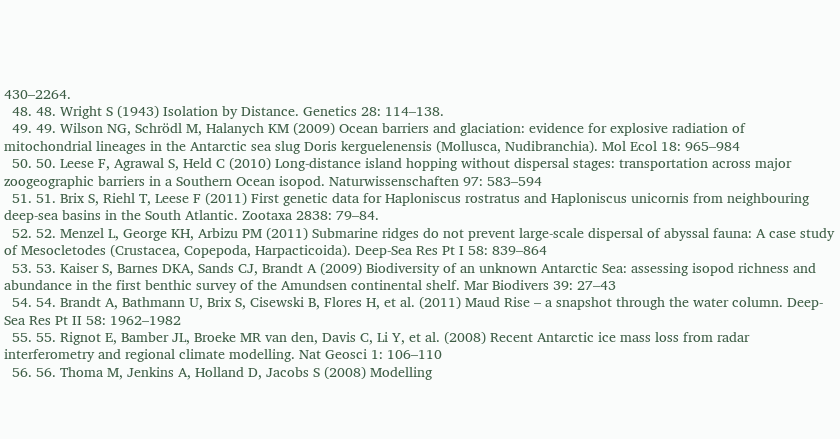430–2264.
  48. 48. Wright S (1943) Isolation by Distance. Genetics 28: 114–138.
  49. 49. Wilson NG, Schrödl M, Halanych KM (2009) Ocean barriers and glaciation: evidence for explosive radiation of mitochondrial lineages in the Antarctic sea slug Doris kerguelenensis (Mollusca, Nudibranchia). Mol Ecol 18: 965–984
  50. 50. Leese F, Agrawal S, Held C (2010) Long-distance island hopping without dispersal stages: transportation across major zoogeographic barriers in a Southern Ocean isopod. Naturwissenschaften 97: 583–594
  51. 51. Brix S, Riehl T, Leese F (2011) First genetic data for Haploniscus rostratus and Haploniscus unicornis from neighbouring deep-sea basins in the South Atlantic. Zootaxa 2838: 79–84.
  52. 52. Menzel L, George KH, Arbizu PM (2011) Submarine ridges do not prevent large-scale dispersal of abyssal fauna: A case study of Mesocletodes (Crustacea, Copepoda, Harpacticoida). Deep-Sea Res Pt I 58: 839–864
  53. 53. Kaiser S, Barnes DKA, Sands CJ, Brandt A (2009) Biodiversity of an unknown Antarctic Sea: assessing isopod richness and abundance in the first benthic survey of the Amundsen continental shelf. Mar Biodivers 39: 27–43
  54. 54. Brandt A, Bathmann U, Brix S, Cisewski B, Flores H, et al. (2011) Maud Rise – a snapshot through the water column. Deep-Sea Res Pt II 58: 1962–1982
  55. 55. Rignot E, Bamber JL, Broeke MR van den, Davis C, Li Y, et al. (2008) Recent Antarctic ice mass loss from radar interferometry and regional climate modelling. Nat Geosci 1: 106–110
  56. 56. Thoma M, Jenkins A, Holland D, Jacobs S (2008) Modelling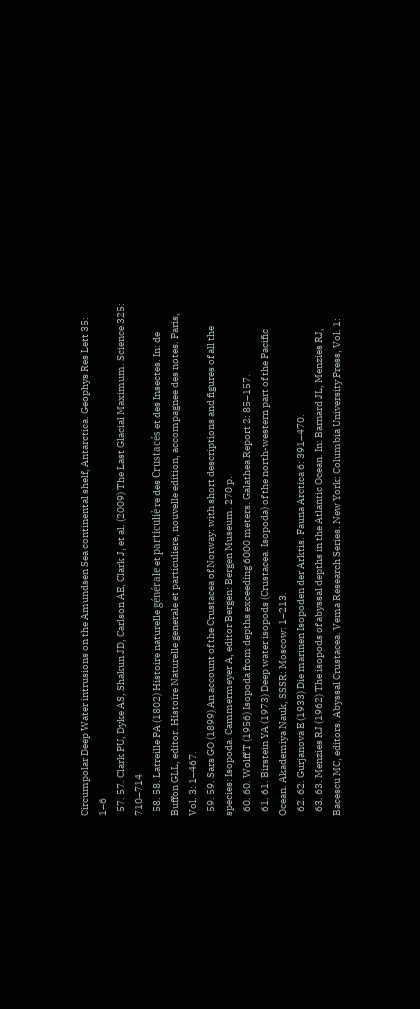Circumpolar Deep Water intrusions on the Amundsen Sea continental shelf, Antarctica. Geophys Res Lett 35: 1–6
  57. 57. Clark PU, Dyke AS, Shakun JD, Carlson AE, Clark J, et al. (2009) The Last Glacial Maximum. Science 325: 710–714
  58. 58. Latreille PA (1802) Histoire naturelle générale et particuliè re des Crustacés et des Insectes. In: de Buffon GLL, editor. Histoire Naturelle generale et particuliere, nouvelle edition, accompagnee des notes. Paris, Vol. 3: 1–467.
  59. 59. Sars GO (1899) An account of the Crustacea of Norway: with short descriptions and figures of all the species: Isopoda. Cammermeyer A, editor Bergen: Bergen Museum. 270 p.
  60. 60. Wolff T (1956) Isopoda from depths exceeding 6000 meters. Galathea Report 2: 85–157.
  61. 61. Birstein YA (1973) Deep water isopods (Crustacea. Isopoda) of the north-western part of the Pacific Ocean. Akademiya Nauk, SSSR: Moscow: 1–213.
  62. 62. Gurjanova E (1933) Die marinen Isopoden der Arktis. Fauna Arctica 6: 391–470.
  63. 63. Menzies RJ (1962) The isopods of abyssal depths in the Atlantic Ocean. In: Barnard JL, Menzies RJ, Bacescu MC, editors. Abyssal Crustacea. Vema Research Series. New York: Columbia University Press, Vol. 1: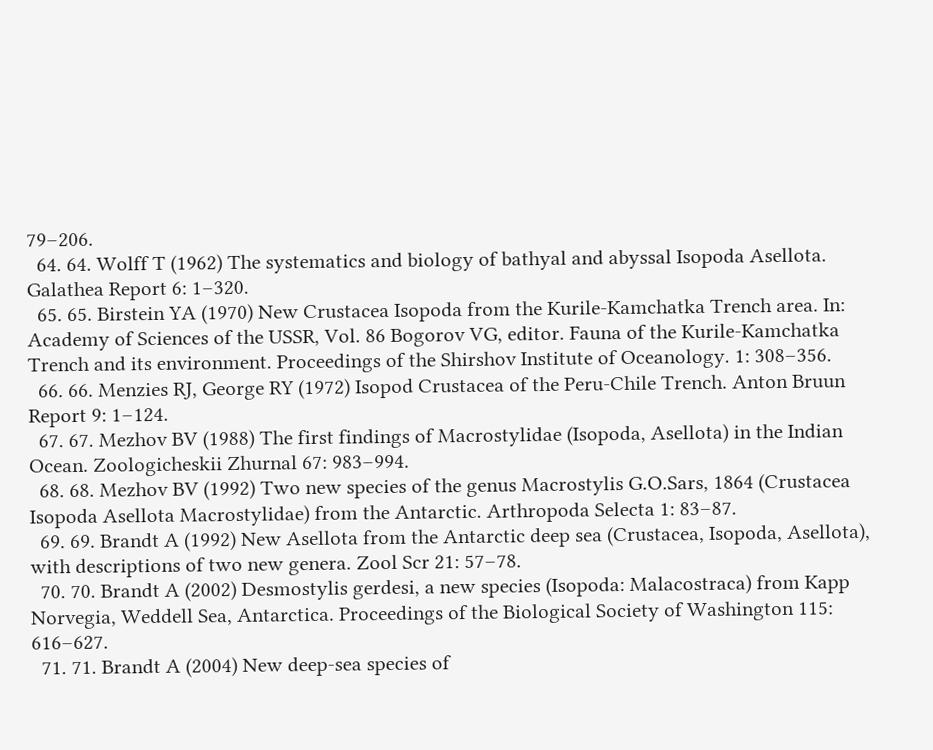79–206.
  64. 64. Wolff T (1962) The systematics and biology of bathyal and abyssal Isopoda Asellota. Galathea Report 6: 1–320.
  65. 65. Birstein YA (1970) New Crustacea Isopoda from the Kurile-Kamchatka Trench area. In: Academy of Sciences of the USSR, Vol. 86 Bogorov VG, editor. Fauna of the Kurile-Kamchatka Trench and its environment. Proceedings of the Shirshov Institute of Oceanology. 1: 308–356.
  66. 66. Menzies RJ, George RY (1972) Isopod Crustacea of the Peru-Chile Trench. Anton Bruun Report 9: 1–124.
  67. 67. Mezhov BV (1988) The first findings of Macrostylidae (Isopoda, Asellota) in the Indian Ocean. Zoologicheskii Zhurnal 67: 983–994.
  68. 68. Mezhov BV (1992) Two new species of the genus Macrostylis G.O.Sars, 1864 (Crustacea Isopoda Asellota Macrostylidae) from the Antarctic. Arthropoda Selecta 1: 83–87.
  69. 69. Brandt A (1992) New Asellota from the Antarctic deep sea (Crustacea, Isopoda, Asellota), with descriptions of two new genera. Zool Scr 21: 57–78.
  70. 70. Brandt A (2002) Desmostylis gerdesi, a new species (Isopoda: Malacostraca) from Kapp Norvegia, Weddell Sea, Antarctica. Proceedings of the Biological Society of Washington 115: 616–627.
  71. 71. Brandt A (2004) New deep-sea species of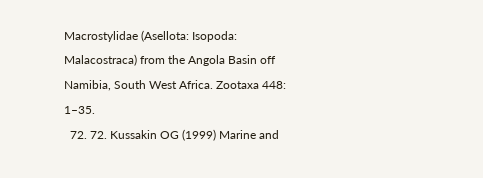Macrostylidae (Asellota: Isopoda: Malacostraca) from the Angola Basin off Namibia, South West Africa. Zootaxa 448: 1–35.
  72. 72. Kussakin OG (1999) Marine and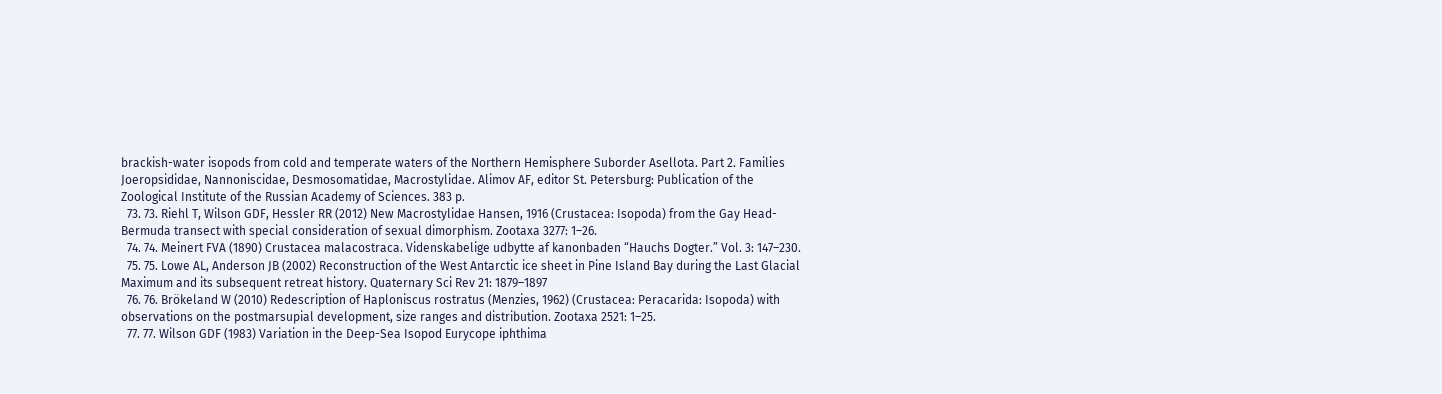brackish-water isopods from cold and temperate waters of the Northern Hemisphere Suborder Asellota. Part 2. Families Joeropsididae, Nannoniscidae, Desmosomatidae, Macrostylidae. Alimov AF, editor St. Petersburg: Publication of the Zoological Institute of the Russian Academy of Sciences. 383 p.
  73. 73. Riehl T, Wilson GDF, Hessler RR (2012) New Macrostylidae Hansen, 1916 (Crustacea: Isopoda) from the Gay Head-Bermuda transect with special consideration of sexual dimorphism. Zootaxa 3277: 1–26.
  74. 74. Meinert FVA (1890) Crustacea malacostraca. Videnskabelige udbytte af kanonbaden “Hauchs Dogter.” Vol. 3: 147–230.
  75. 75. Lowe AL, Anderson JB (2002) Reconstruction of the West Antarctic ice sheet in Pine Island Bay during the Last Glacial Maximum and its subsequent retreat history. Quaternary Sci Rev 21: 1879–1897
  76. 76. Brökeland W (2010) Redescription of Haploniscus rostratus (Menzies, 1962) (Crustacea: Peracarida: Isopoda) with observations on the postmarsupial development, size ranges and distribution. Zootaxa 2521: 1–25.
  77. 77. Wilson GDF (1983) Variation in the Deep-Sea Isopod Eurycope iphthima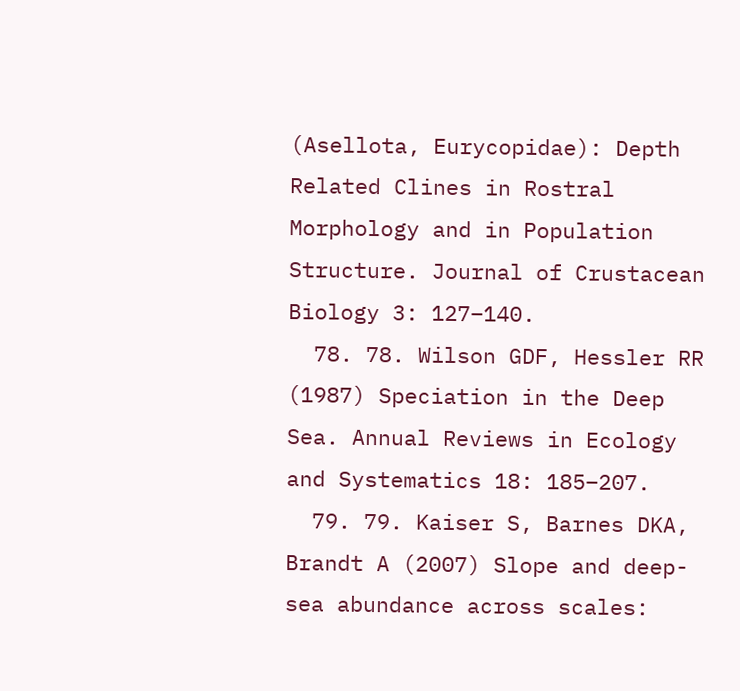(Asellota, Eurycopidae): Depth Related Clines in Rostral Morphology and in Population Structure. Journal of Crustacean Biology 3: 127–140.
  78. 78. Wilson GDF, Hessler RR (1987) Speciation in the Deep Sea. Annual Reviews in Ecology and Systematics 18: 185–207.
  79. 79. Kaiser S, Barnes DKA, Brandt A (2007) Slope and deep-sea abundance across scales: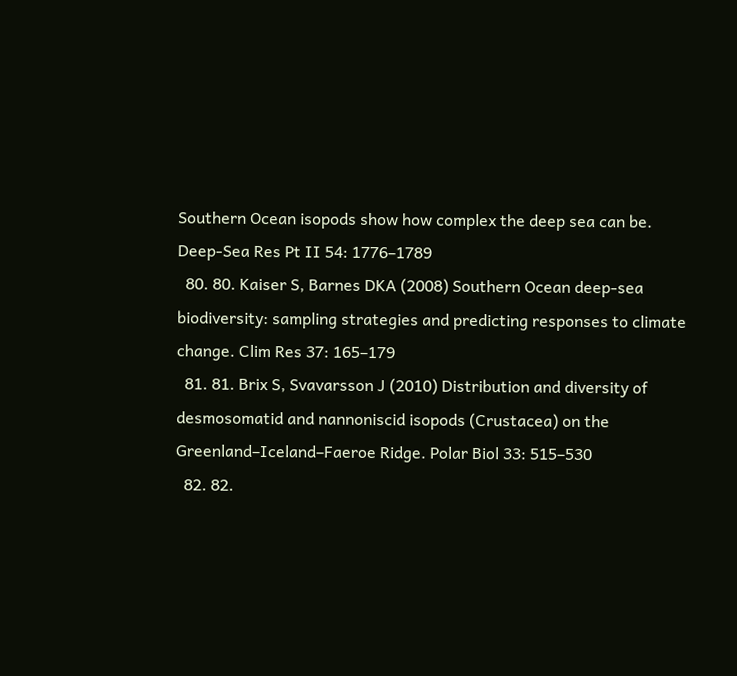Southern Ocean isopods show how complex the deep sea can be. Deep-Sea Res Pt II 54: 1776–1789
  80. 80. Kaiser S, Barnes DKA (2008) Southern Ocean deep-sea biodiversity: sampling strategies and predicting responses to climate change. Clim Res 37: 165–179
  81. 81. Brix S, Svavarsson J (2010) Distribution and diversity of desmosomatid and nannoniscid isopods (Crustacea) on the Greenland–Iceland–Faeroe Ridge. Polar Biol 33: 515–530
  82. 82.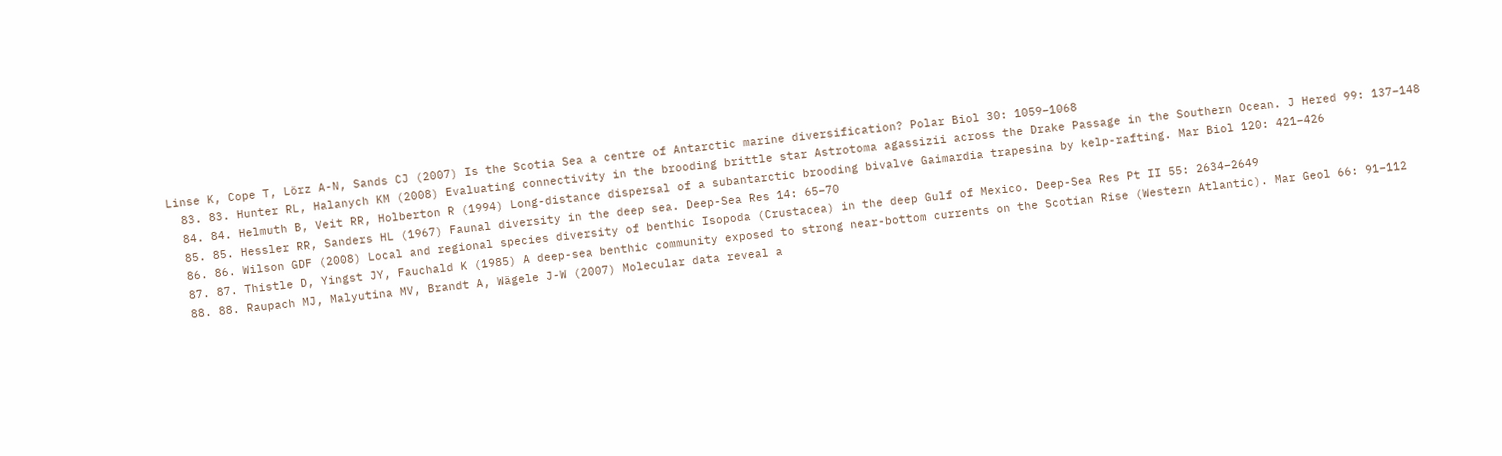Linse K, Cope T, Lörz A-N, Sands CJ (2007) Is the Scotia Sea a centre of Antarctic marine diversification? Polar Biol 30: 1059–1068
  83. 83. Hunter RL, Halanych KM (2008) Evaluating connectivity in the brooding brittle star Astrotoma agassizii across the Drake Passage in the Southern Ocean. J Hered 99: 137–148
  84. 84. Helmuth B, Veit RR, Holberton R (1994) Long-distance dispersal of a subantarctic brooding bivalve Gaimardia trapesina by kelp-rafting. Mar Biol 120: 421–426
  85. 85. Hessler RR, Sanders HL (1967) Faunal diversity in the deep sea. Deep-Sea Res 14: 65–70
  86. 86. Wilson GDF (2008) Local and regional species diversity of benthic Isopoda (Crustacea) in the deep Gulf of Mexico. Deep-Sea Res Pt II 55: 2634–2649
  87. 87. Thistle D, Yingst JY, Fauchald K (1985) A deep-sea benthic community exposed to strong near-bottom currents on the Scotian Rise (Western Atlantic). Mar Geol 66: 91–112
  88. 88. Raupach MJ, Malyutina MV, Brandt A, Wägele J-W (2007) Molecular data reveal a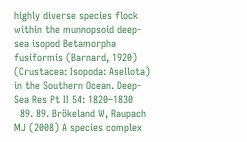highly diverse species flock within the munnopsoid deep-sea isopod Betamorpha fusiformis (Barnard, 1920) (Crustacea: Isopoda: Asellota) in the Southern Ocean. Deep-Sea Res Pt II 54: 1820–1830
  89. 89. Brökeland W, Raupach MJ (2008) A species complex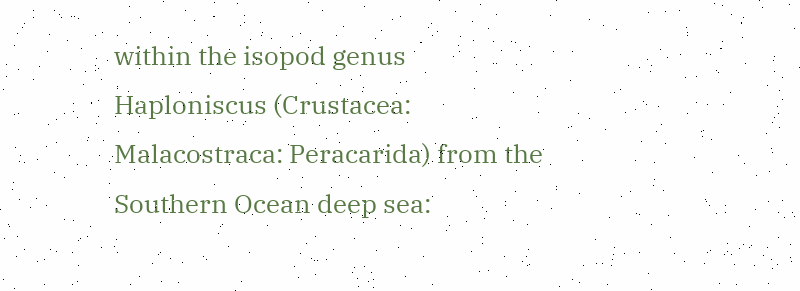within the isopod genus Haploniscus (Crustacea: Malacostraca: Peracarida) from the Southern Ocean deep sea: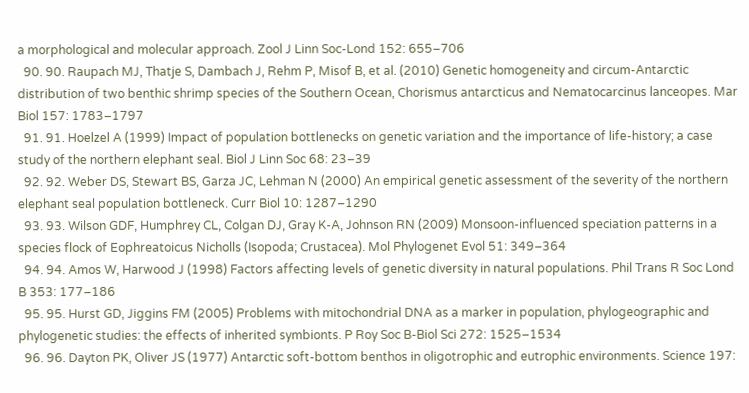a morphological and molecular approach. Zool J Linn Soc-Lond 152: 655–706
  90. 90. Raupach MJ, Thatje S, Dambach J, Rehm P, Misof B, et al. (2010) Genetic homogeneity and circum-Antarctic distribution of two benthic shrimp species of the Southern Ocean, Chorismus antarcticus and Nematocarcinus lanceopes. Mar Biol 157: 1783–1797
  91. 91. Hoelzel A (1999) Impact of population bottlenecks on genetic variation and the importance of life-history; a case study of the northern elephant seal. Biol J Linn Soc 68: 23–39
  92. 92. Weber DS, Stewart BS, Garza JC, Lehman N (2000) An empirical genetic assessment of the severity of the northern elephant seal population bottleneck. Curr Biol 10: 1287–1290
  93. 93. Wilson GDF, Humphrey CL, Colgan DJ, Gray K-A, Johnson RN (2009) Monsoon-influenced speciation patterns in a species flock of Eophreatoicus Nicholls (Isopoda; Crustacea). Mol Phylogenet Evol 51: 349–364
  94. 94. Amos W, Harwood J (1998) Factors affecting levels of genetic diversity in natural populations. Phil Trans R Soc Lond B 353: 177–186
  95. 95. Hurst GD, Jiggins FM (2005) Problems with mitochondrial DNA as a marker in population, phylogeographic and phylogenetic studies: the effects of inherited symbionts. P Roy Soc B-Biol Sci 272: 1525–1534
  96. 96. Dayton PK, Oliver JS (1977) Antarctic soft-bottom benthos in oligotrophic and eutrophic environments. Science 197: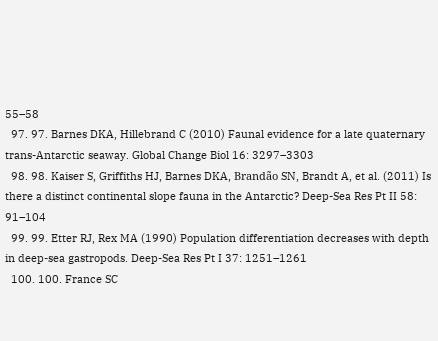55–58
  97. 97. Barnes DKA, Hillebrand C (2010) Faunal evidence for a late quaternary trans-Antarctic seaway. Global Change Biol 16: 3297–3303
  98. 98. Kaiser S, Griffiths HJ, Barnes DKA, Brandão SN, Brandt A, et al. (2011) Is there a distinct continental slope fauna in the Antarctic? Deep-Sea Res Pt II 58: 91–104
  99. 99. Etter RJ, Rex MA (1990) Population differentiation decreases with depth in deep-sea gastropods. Deep-Sea Res Pt I 37: 1251–1261
  100. 100. France SC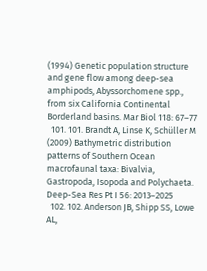(1994) Genetic population structure and gene flow among deep-sea amphipods, Abyssorchomene spp., from six California Continental Borderland basins. Mar Biol 118: 67–77
  101. 101. Brandt A, Linse K, Schüller M (2009) Bathymetric distribution patterns of Southern Ocean macrofaunal taxa: Bivalvia, Gastropoda, Isopoda and Polychaeta. Deep-Sea Res Pt I 56: 2013–2025
  102. 102. Anderson JB, Shipp SS, Lowe AL,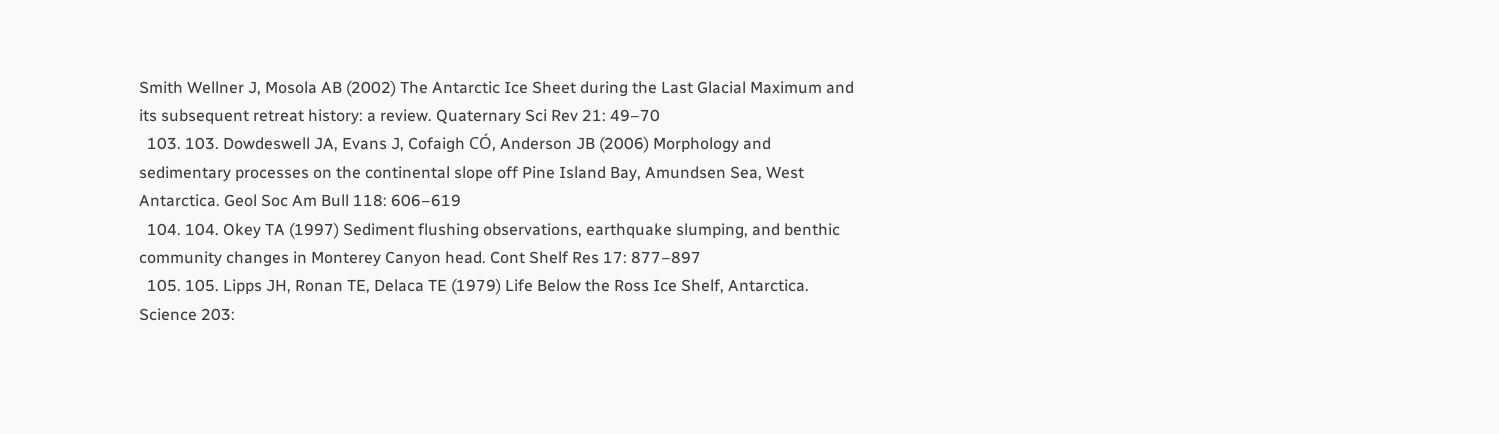Smith Wellner J, Mosola AB (2002) The Antarctic Ice Sheet during the Last Glacial Maximum and its subsequent retreat history: a review. Quaternary Sci Rev 21: 49–70
  103. 103. Dowdeswell JA, Evans J, Cofaigh CÓ, Anderson JB (2006) Morphology and sedimentary processes on the continental slope off Pine Island Bay, Amundsen Sea, West Antarctica. Geol Soc Am Bull 118: 606–619
  104. 104. Okey TA (1997) Sediment flushing observations, earthquake slumping, and benthic community changes in Monterey Canyon head. Cont Shelf Res 17: 877–897
  105. 105. Lipps JH, Ronan TE, Delaca TE (1979) Life Below the Ross Ice Shelf, Antarctica. Science 203: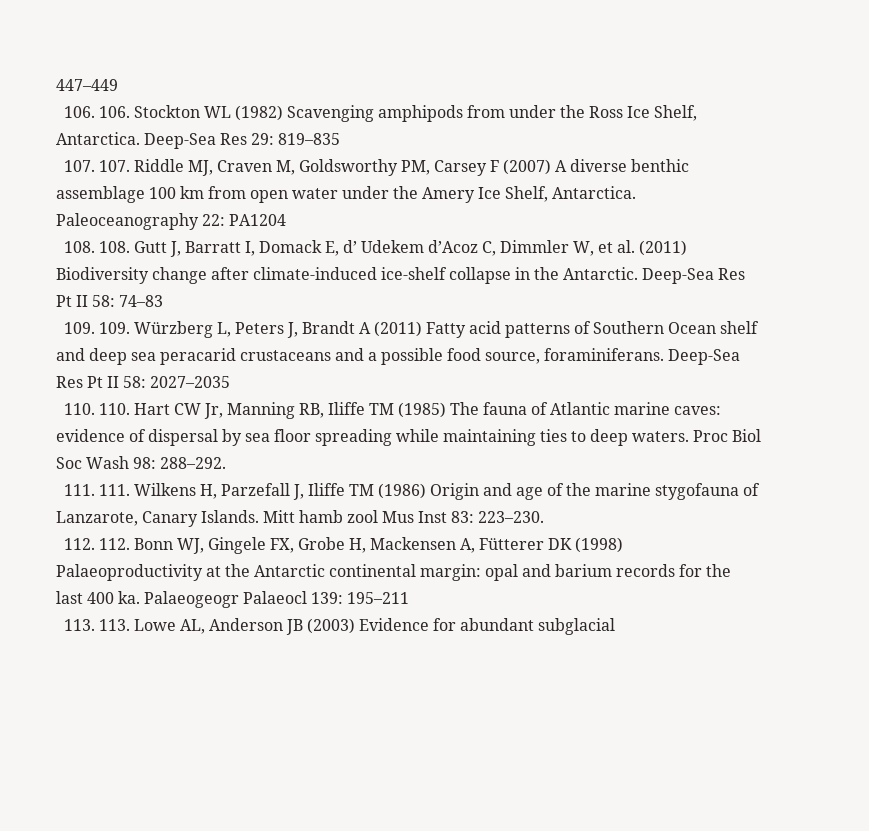447–449
  106. 106. Stockton WL (1982) Scavenging amphipods from under the Ross Ice Shelf, Antarctica. Deep-Sea Res 29: 819–835
  107. 107. Riddle MJ, Craven M, Goldsworthy PM, Carsey F (2007) A diverse benthic assemblage 100 km from open water under the Amery Ice Shelf, Antarctica. Paleoceanography 22: PA1204
  108. 108. Gutt J, Barratt I, Domack E, d’ Udekem d’Acoz C, Dimmler W, et al. (2011) Biodiversity change after climate-induced ice-shelf collapse in the Antarctic. Deep-Sea Res Pt II 58: 74–83
  109. 109. Würzberg L, Peters J, Brandt A (2011) Fatty acid patterns of Southern Ocean shelf and deep sea peracarid crustaceans and a possible food source, foraminiferans. Deep-Sea Res Pt II 58: 2027–2035
  110. 110. Hart CW Jr, Manning RB, Iliffe TM (1985) The fauna of Atlantic marine caves: evidence of dispersal by sea floor spreading while maintaining ties to deep waters. Proc Biol Soc Wash 98: 288–292.
  111. 111. Wilkens H, Parzefall J, Iliffe TM (1986) Origin and age of the marine stygofauna of Lanzarote, Canary Islands. Mitt hamb zool Mus Inst 83: 223–230.
  112. 112. Bonn WJ, Gingele FX, Grobe H, Mackensen A, Fütterer DK (1998) Palaeoproductivity at the Antarctic continental margin: opal and barium records for the last 400 ka. Palaeogeogr Palaeocl 139: 195–211
  113. 113. Lowe AL, Anderson JB (2003) Evidence for abundant subglacial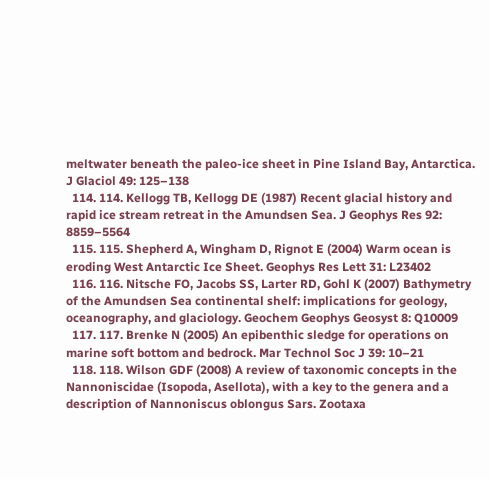meltwater beneath the paleo-ice sheet in Pine Island Bay, Antarctica. J Glaciol 49: 125–138
  114. 114. Kellogg TB, Kellogg DE (1987) Recent glacial history and rapid ice stream retreat in the Amundsen Sea. J Geophys Res 92: 8859–5564
  115. 115. Shepherd A, Wingham D, Rignot E (2004) Warm ocean is eroding West Antarctic Ice Sheet. Geophys Res Lett 31: L23402
  116. 116. Nitsche FO, Jacobs SS, Larter RD, Gohl K (2007) Bathymetry of the Amundsen Sea continental shelf: implications for geology, oceanography, and glaciology. Geochem Geophys Geosyst 8: Q10009
  117. 117. Brenke N (2005) An epibenthic sledge for operations on marine soft bottom and bedrock. Mar Technol Soc J 39: 10–21
  118. 118. Wilson GDF (2008) A review of taxonomic concepts in the Nannoniscidae (Isopoda, Asellota), with a key to the genera and a description of Nannoniscus oblongus Sars. Zootaxa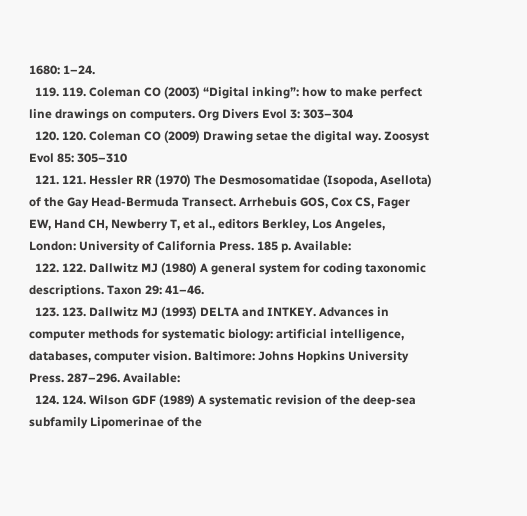1680: 1–24.
  119. 119. Coleman CO (2003) “Digital inking”: how to make perfect line drawings on computers. Org Divers Evol 3: 303–304
  120. 120. Coleman CO (2009) Drawing setae the digital way. Zoosyst Evol 85: 305–310
  121. 121. Hessler RR (1970) The Desmosomatidae (Isopoda, Asellota) of the Gay Head-Bermuda Transect. Arrhebuis GOS, Cox CS, Fager EW, Hand CH, Newberry T, et al., editors Berkley, Los Angeles, London: University of California Press. 185 p. Available:
  122. 122. Dallwitz MJ (1980) A general system for coding taxonomic descriptions. Taxon 29: 41–46.
  123. 123. Dallwitz MJ (1993) DELTA and INTKEY. Advances in computer methods for systematic biology: artificial intelligence, databases, computer vision. Baltimore: Johns Hopkins University Press. 287–296. Available:
  124. 124. Wilson GDF (1989) A systematic revision of the deep-sea subfamily Lipomerinae of the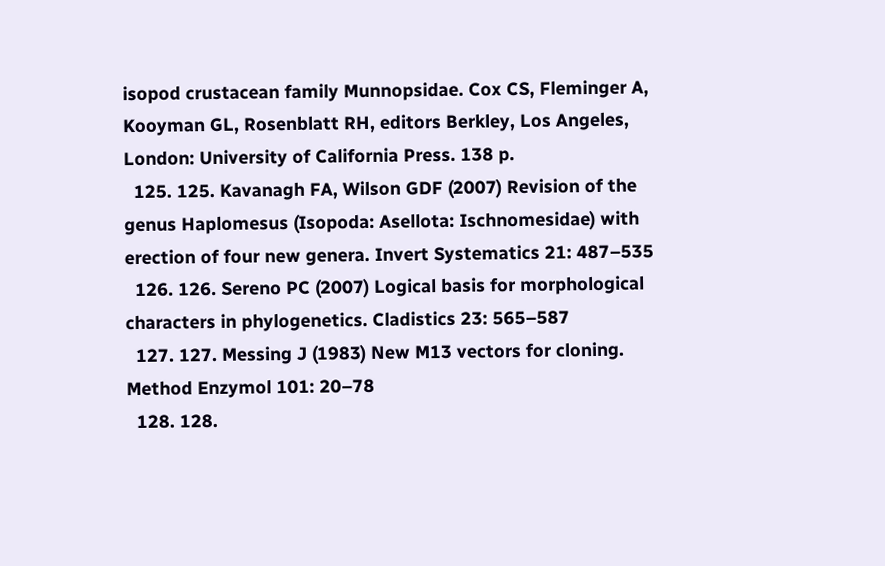isopod crustacean family Munnopsidae. Cox CS, Fleminger A, Kooyman GL, Rosenblatt RH, editors Berkley, Los Angeles, London: University of California Press. 138 p.
  125. 125. Kavanagh FA, Wilson GDF (2007) Revision of the genus Haplomesus (Isopoda: Asellota: Ischnomesidae) with erection of four new genera. Invert Systematics 21: 487–535
  126. 126. Sereno PC (2007) Logical basis for morphological characters in phylogenetics. Cladistics 23: 565–587
  127. 127. Messing J (1983) New M13 vectors for cloning. Method Enzymol 101: 20–78
  128. 128.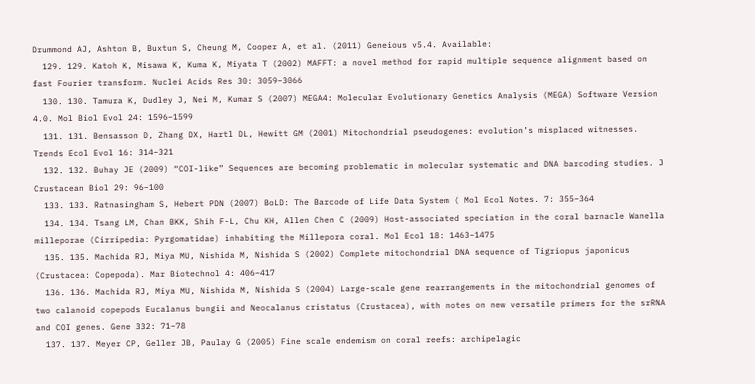Drummond AJ, Ashton B, Buxtun S, Cheung M, Cooper A, et al. (2011) Geneious v5.4. Available:
  129. 129. Katoh K, Misawa K, Kuma K, Miyata T (2002) MAFFT: a novel method for rapid multiple sequence alignment based on fast Fourier transform. Nuclei Acids Res 30: 3059–3066
  130. 130. Tamura K, Dudley J, Nei M, Kumar S (2007) MEGA4: Molecular Evolutionary Genetics Analysis (MEGA) Software Version 4.0. Mol Biol Evol 24: 1596–1599
  131. 131. Bensasson D, Zhang DX, Hartl DL, Hewitt GM (2001) Mitochondrial pseudogenes: evolution’s misplaced witnesses. Trends Ecol Evol 16: 314–321
  132. 132. Buhay JE (2009) “COI-like” Sequences are becoming problematic in molecular systematic and DNA barcoding studies. J Crustacean Biol 29: 96–100
  133. 133. Ratnasingham S, Hebert PDN (2007) BoLD: The Barcode of Life Data System ( Mol Ecol Notes. 7: 355–364
  134. 134. Tsang LM, Chan BKK, Shih F-L, Chu KH, Allen Chen C (2009) Host-associated speciation in the coral barnacle Wanella milleporae (Cirripedia: Pyrgomatidae) inhabiting the Millepora coral. Mol Ecol 18: 1463–1475
  135. 135. Machida RJ, Miya MU, Nishida M, Nishida S (2002) Complete mitochondrial DNA sequence of Tigriopus japonicus (Crustacea: Copepoda). Mar Biotechnol 4: 406–417
  136. 136. Machida RJ, Miya MU, Nishida M, Nishida S (2004) Large-scale gene rearrangements in the mitochondrial genomes of two calanoid copepods Eucalanus bungii and Neocalanus cristatus (Crustacea), with notes on new versatile primers for the srRNA and COI genes. Gene 332: 71–78
  137. 137. Meyer CP, Geller JB, Paulay G (2005) Fine scale endemism on coral reefs: archipelagic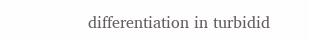differentiation in turbidid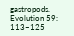gastropods. Evolution 59: 113–125